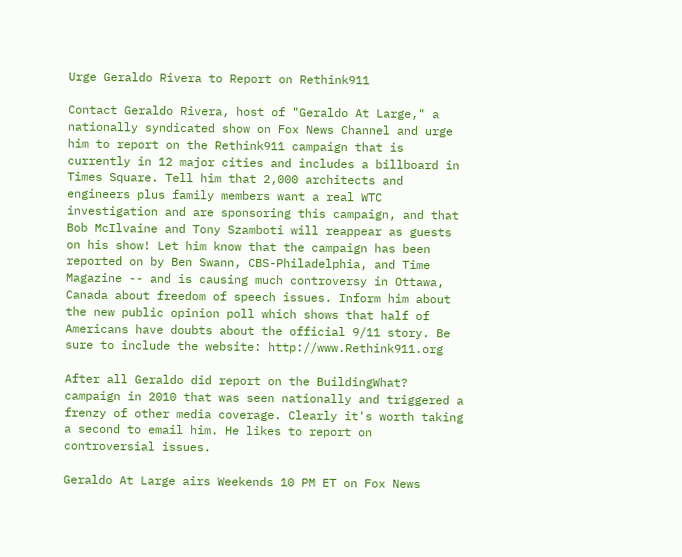Urge Geraldo Rivera to Report on Rethink911

Contact Geraldo Rivera, host of "Geraldo At Large," a nationally syndicated show on Fox News Channel and urge him to report on the Rethink911 campaign that is currently in 12 major cities and includes a billboard in Times Square. Tell him that 2,000 architects and engineers plus family members want a real WTC investigation and are sponsoring this campaign, and that Bob McIlvaine and Tony Szamboti will reappear as guests on his show! Let him know that the campaign has been reported on by Ben Swann, CBS-Philadelphia, and Time Magazine -- and is causing much controversy in Ottawa, Canada about freedom of speech issues. Inform him about the new public opinion poll which shows that half of Americans have doubts about the official 9/11 story. Be sure to include the website: http://www.Rethink911.org

After all Geraldo did report on the BuildingWhat? campaign in 2010 that was seen nationally and triggered a frenzy of other media coverage. Clearly it's worth taking a second to email him. He likes to report on controversial issues.

Geraldo At Large airs Weekends 10 PM ET on Fox News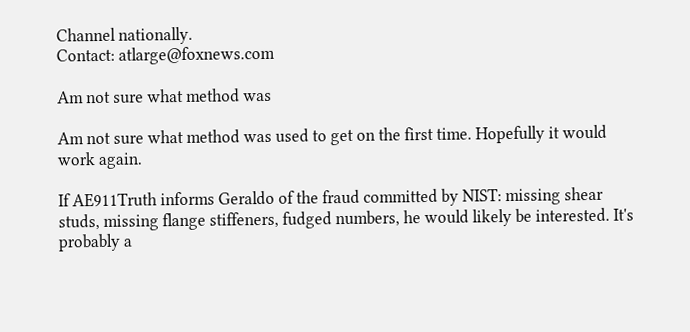Channel nationally.
Contact: atlarge@foxnews.com

Am not sure what method was

Am not sure what method was used to get on the first time. Hopefully it would work again.

If AE911Truth informs Geraldo of the fraud committed by NIST: missing shear studs, missing flange stiffeners, fudged numbers, he would likely be interested. It's probably a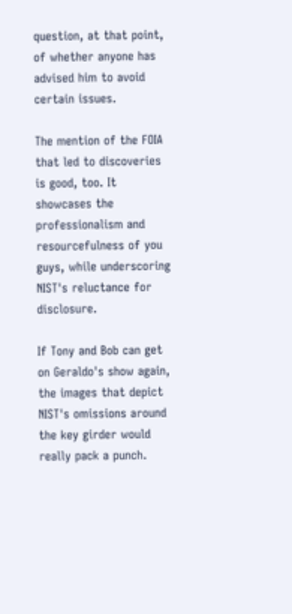question, at that point, of whether anyone has advised him to avoid certain issues.

The mention of the FOIA that led to discoveries is good, too. It showcases the professionalism and resourcefulness of you guys, while underscoring NIST's reluctance for disclosure.

If Tony and Bob can get on Geraldo's show again, the images that depict NIST's omissions around the key girder would really pack a punch.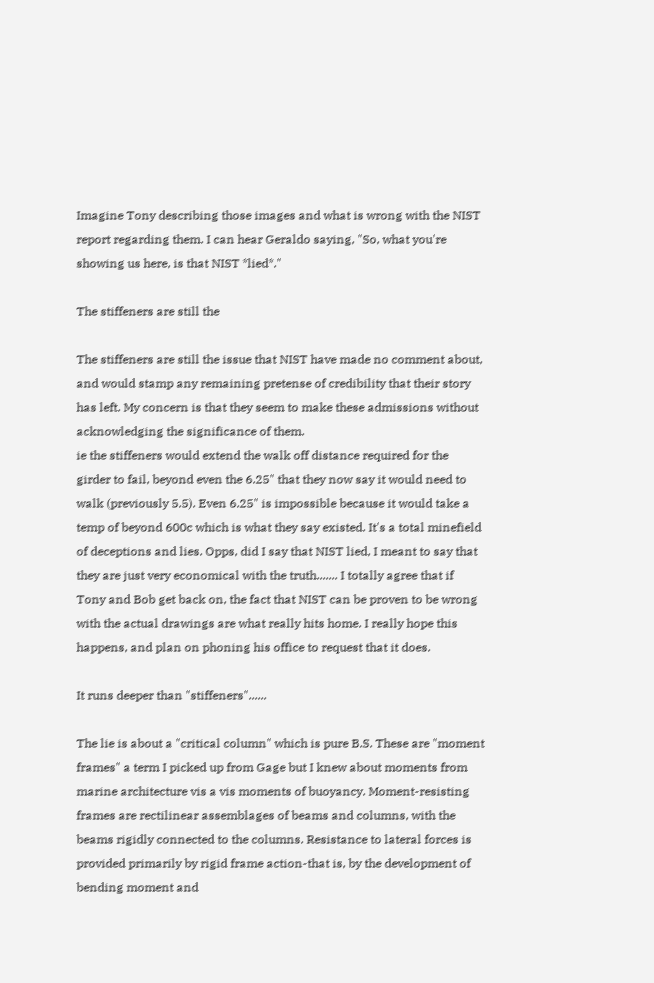Imagine Tony describing those images and what is wrong with the NIST report regarding them. I can hear Geraldo saying, "So, what you're showing us here, is that NIST *lied*."

The stiffeners are still the

The stiffeners are still the issue that NIST have made no comment about, and would stamp any remaining pretense of credibility that their story has left. My concern is that they seem to make these admissions without acknowledging the significance of them.
ie the stiffeners would extend the walk off distance required for the girder to fail, beyond even the 6.25" that they now say it would need to walk (previously 5.5). Even 6.25" is impossible because it would take a temp of beyond 600c which is what they say existed. It's a total minefield of deceptions and lies. Opps, did I say that NIST lied, I meant to say that they are just very economical with the truth....... I totally agree that if Tony and Bob get back on, the fact that NIST can be proven to be wrong with the actual drawings are what really hits home. I really hope this happens, and plan on phoning his office to request that it does.

It runs deeper than "stiffeners"......

The lie is about a "critical column" which is pure B.S. These are "moment frames" a term I picked up from Gage but I knew about moments from marine architecture vis a vis moments of buoyancy. Moment-resisting frames are rectilinear assemblages of beams and columns, with the beams rigidly connected to the columns. Resistance to lateral forces is provided primarily by rigid frame action-that is, by the development of bending moment and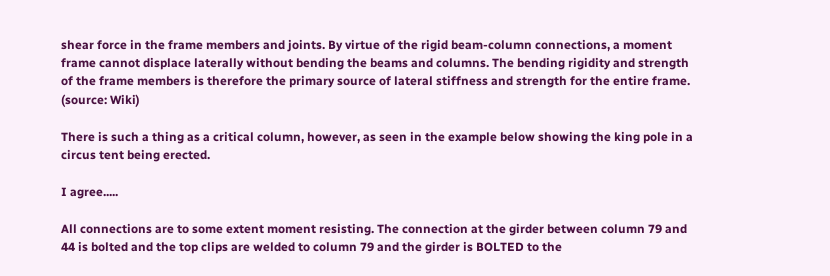shear force in the frame members and joints. By virtue of the rigid beam-column connections, a moment frame cannot displace laterally without bending the beams and columns. The bending rigidity and strength of the frame members is therefore the primary source of lateral stiffness and strength for the entire frame. (source: Wiki)

There is such a thing as a critical column, however, as seen in the example below showing the king pole in a circus tent being erected.

I agree.....

All connections are to some extent moment resisting. The connection at the girder between column 79 and 44 is bolted and the top clips are welded to column 79 and the girder is BOLTED to the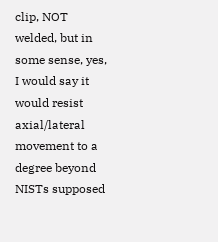clip, NOT welded, but in some sense, yes, I would say it would resist axial/lateral movement to a degree beyond NISTs supposed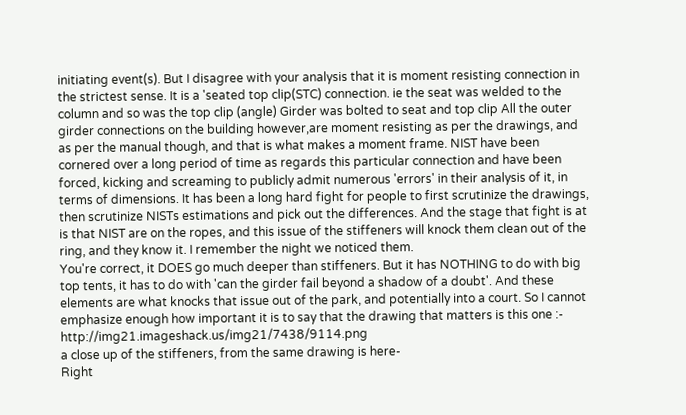initiating event(s). But I disagree with your analysis that it is moment resisting connection in the strictest sense. It is a 'seated top clip(STC) connection. ie the seat was welded to the column and so was the top clip (angle) Girder was bolted to seat and top clip All the outer girder connections on the building however,are moment resisting as per the drawings, and as per the manual though, and that is what makes a moment frame. NIST have been cornered over a long period of time as regards this particular connection and have been forced, kicking and screaming to publicly admit numerous 'errors' in their analysis of it, in terms of dimensions. It has been a long hard fight for people to first scrutinize the drawings, then scrutinize NISTs estimations and pick out the differences. And the stage that fight is at is that NIST are on the ropes, and this issue of the stiffeners will knock them clean out of the ring, and they know it. I remember the night we noticed them.
You're correct, it DOES go much deeper than stiffeners. But it has NOTHING to do with big top tents, it has to do with 'can the girder fail beyond a shadow of a doubt'. And these elements are what knocks that issue out of the park, and potentially into a court. So I cannot emphasize enough how important it is to say that the drawing that matters is this one :- http://img21.imageshack.us/img21/7438/9114.png
a close up of the stiffeners, from the same drawing is here-
Right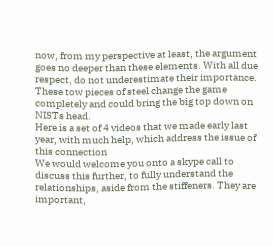now, from my perspective at least, the argument goes no deeper than these elements. With all due respect, do not underestimate their importance. These tow pieces of steel change the game completely and could bring the big top down on NISTs head.
Here is a set of 4 videos that we made early last year, with much help, which address the issue of this connection
We would welcome you onto a skype call to discuss this further, to fully understand the relationships, aside from the stiffeners. They are important,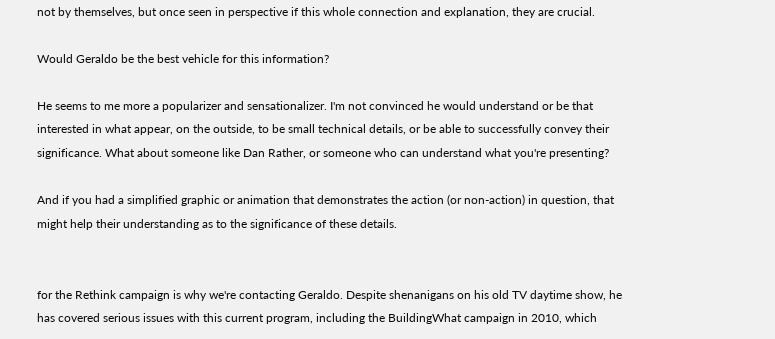not by themselves, but once seen in perspective if this whole connection and explanation, they are crucial.

Would Geraldo be the best vehicle for this information?

He seems to me more a popularizer and sensationalizer. I'm not convinced he would understand or be that interested in what appear, on the outside, to be small technical details, or be able to successfully convey their significance. What about someone like Dan Rather, or someone who can understand what you're presenting?

And if you had a simplified graphic or animation that demonstrates the action (or non-action) in question, that might help their understanding as to the significance of these details.


for the Rethink campaign is why we're contacting Geraldo. Despite shenanigans on his old TV daytime show, he has covered serious issues with this current program, including the BuildingWhat campaign in 2010, which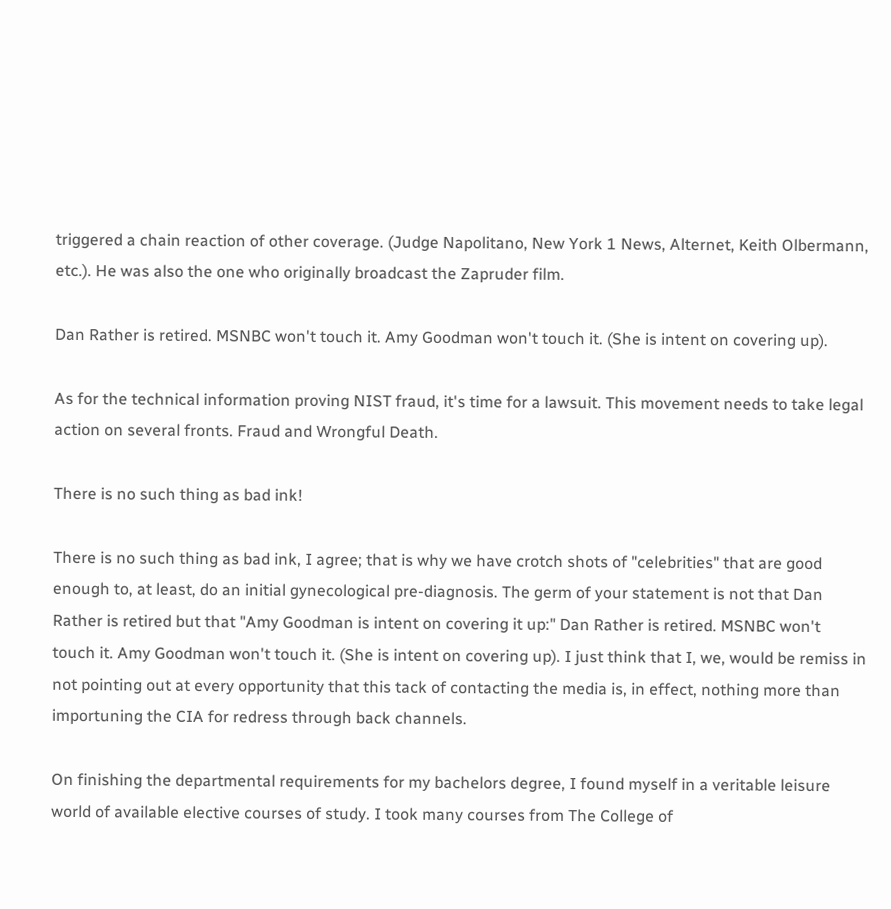triggered a chain reaction of other coverage. (Judge Napolitano, New York 1 News, Alternet, Keith Olbermann, etc.). He was also the one who originally broadcast the Zapruder film.

Dan Rather is retired. MSNBC won't touch it. Amy Goodman won't touch it. (She is intent on covering up).

As for the technical information proving NIST fraud, it's time for a lawsuit. This movement needs to take legal action on several fronts. Fraud and Wrongful Death.

There is no such thing as bad ink!

There is no such thing as bad ink, I agree; that is why we have crotch shots of "celebrities" that are good enough to, at least, do an initial gynecological pre-diagnosis. The germ of your statement is not that Dan Rather is retired but that "Amy Goodman is intent on covering it up:" Dan Rather is retired. MSNBC won't touch it. Amy Goodman won't touch it. (She is intent on covering up). I just think that I, we, would be remiss in not pointing out at every opportunity that this tack of contacting the media is, in effect, nothing more than importuning the CIA for redress through back channels.

On finishing the departmental requirements for my bachelors degree, I found myself in a veritable leisure world of available elective courses of study. I took many courses from The College of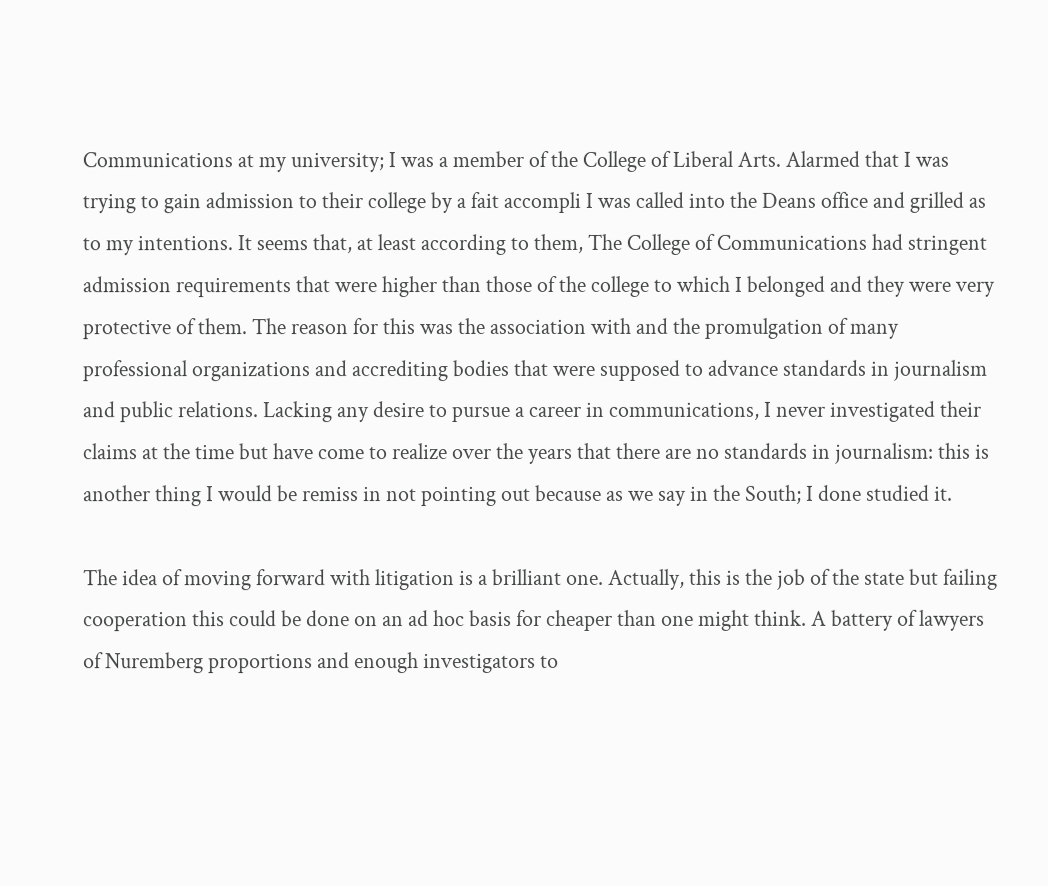Communications at my university; I was a member of the College of Liberal Arts. Alarmed that I was trying to gain admission to their college by a fait accompli I was called into the Deans office and grilled as to my intentions. It seems that, at least according to them, The College of Communications had stringent admission requirements that were higher than those of the college to which I belonged and they were very protective of them. The reason for this was the association with and the promulgation of many professional organizations and accrediting bodies that were supposed to advance standards in journalism and public relations. Lacking any desire to pursue a career in communications, I never investigated their claims at the time but have come to realize over the years that there are no standards in journalism: this is another thing I would be remiss in not pointing out because as we say in the South; I done studied it.

The idea of moving forward with litigation is a brilliant one. Actually, this is the job of the state but failing cooperation this could be done on an ad hoc basis for cheaper than one might think. A battery of lawyers of Nuremberg proportions and enough investigators to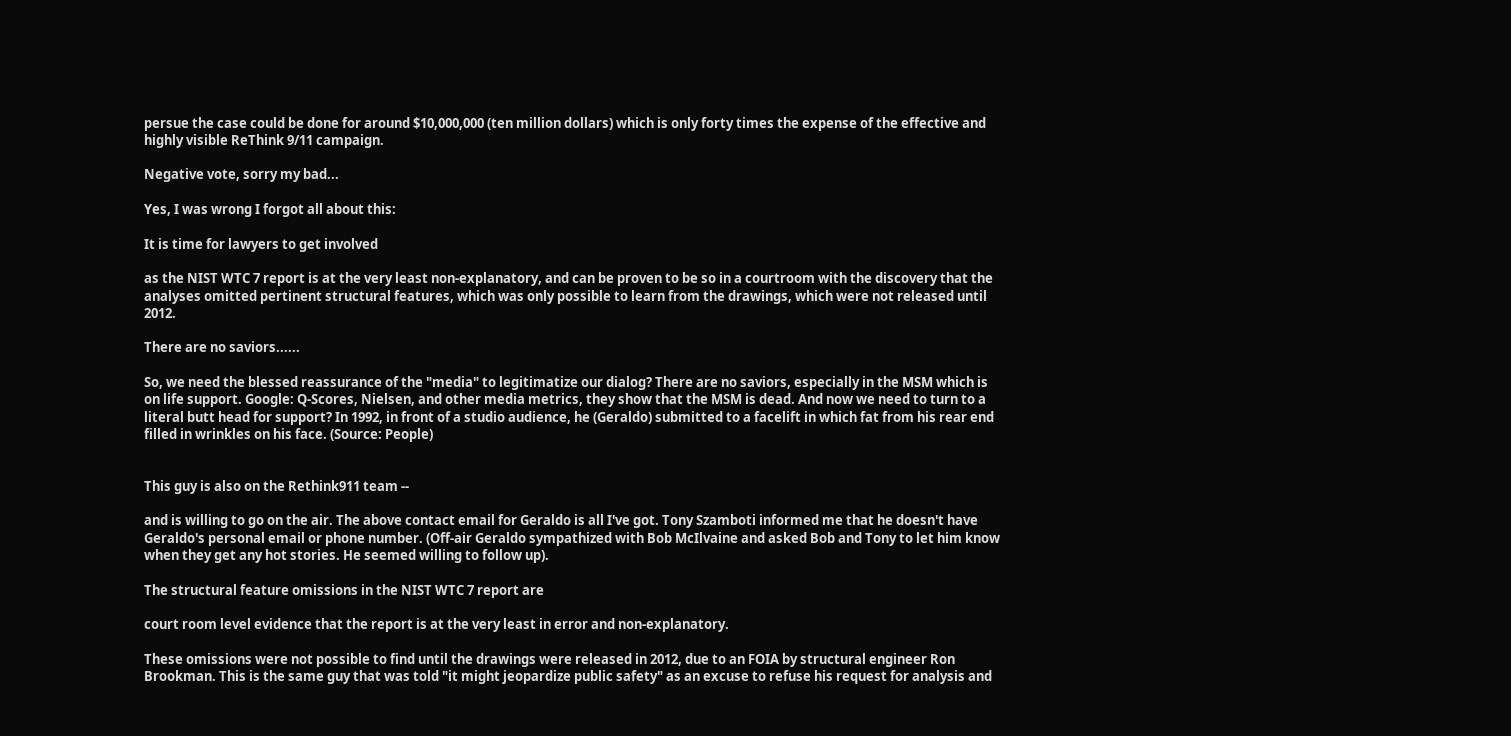persue the case could be done for around $10,000,000 (ten million dollars) which is only forty times the expense of the effective and highly visible ReThink 9/11 campaign.

Negative vote, sorry my bad...

Yes, I was wrong I forgot all about this:

It is time for lawyers to get involved

as the NIST WTC 7 report is at the very least non-explanatory, and can be proven to be so in a courtroom with the discovery that the analyses omitted pertinent structural features, which was only possible to learn from the drawings, which were not released until 2012.

There are no saviors......

So, we need the blessed reassurance of the "media" to legitimatize our dialog? There are no saviors, especially in the MSM which is on life support. Google: Q-Scores, Nielsen, and other media metrics, they show that the MSM is dead. And now we need to turn to a literal butt head for support? In 1992, in front of a studio audience, he (Geraldo) submitted to a facelift in which fat from his rear end filled in wrinkles on his face. (Source: People)


This guy is also on the Rethink911 team --

and is willing to go on the air. The above contact email for Geraldo is all I've got. Tony Szamboti informed me that he doesn't have Geraldo's personal email or phone number. (Off-air Geraldo sympathized with Bob McIlvaine and asked Bob and Tony to let him know when they get any hot stories. He seemed willing to follow up).

The structural feature omissions in the NIST WTC 7 report are

court room level evidence that the report is at the very least in error and non-explanatory.

These omissions were not possible to find until the drawings were released in 2012, due to an FOIA by structural engineer Ron Brookman. This is the same guy that was told "it might jeopardize public safety" as an excuse to refuse his request for analysis and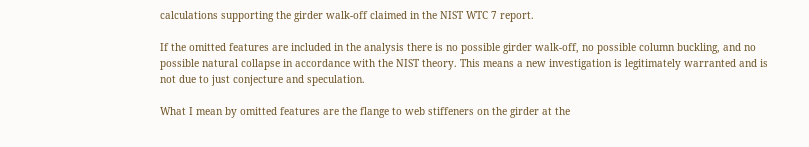calculations supporting the girder walk-off claimed in the NIST WTC 7 report.

If the omitted features are included in the analysis there is no possible girder walk-off, no possible column buckling, and no possible natural collapse in accordance with the NIST theory. This means a new investigation is legitimately warranted and is not due to just conjecture and speculation.

What I mean by omitted features are the flange to web stiffeners on the girder at the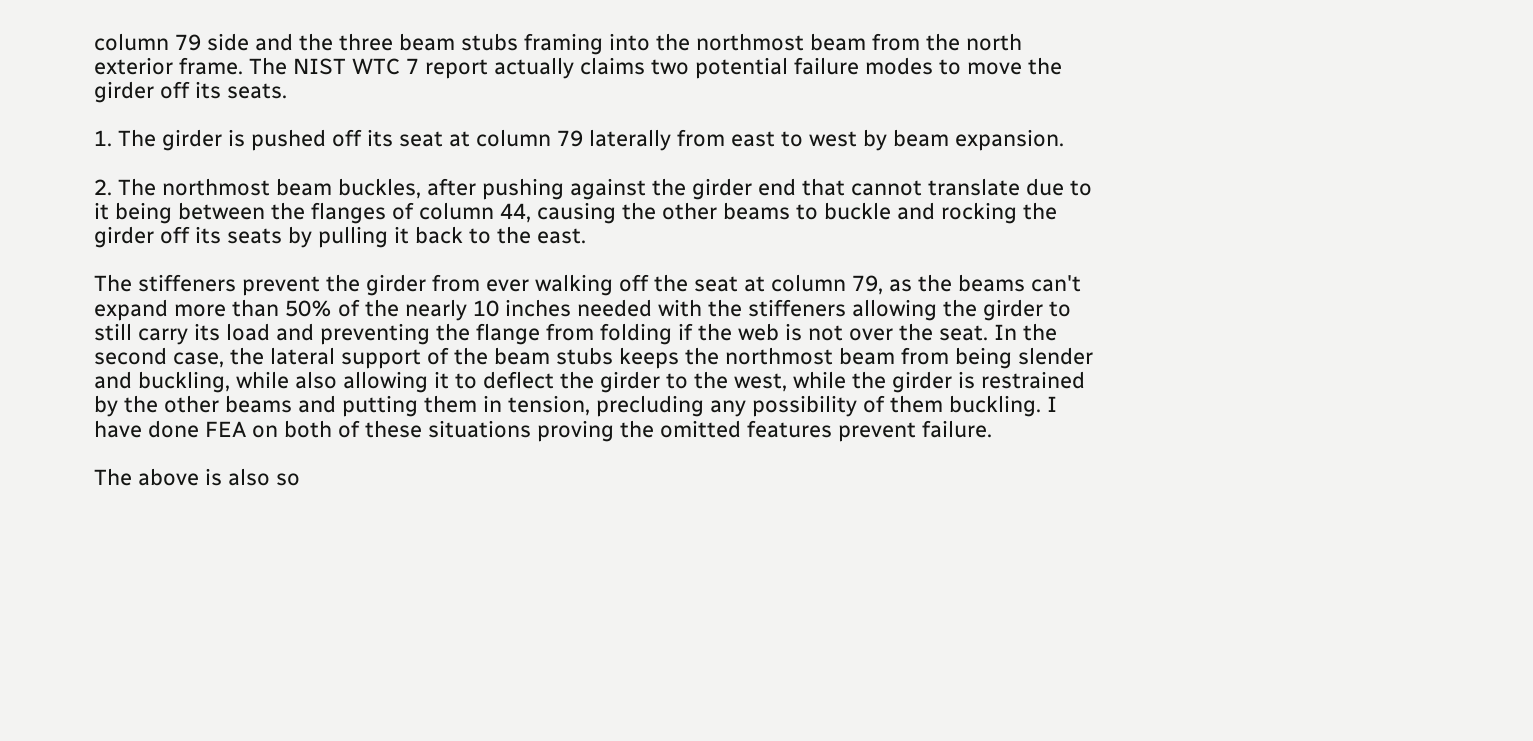column 79 side and the three beam stubs framing into the northmost beam from the north exterior frame. The NIST WTC 7 report actually claims two potential failure modes to move the girder off its seats.

1. The girder is pushed off its seat at column 79 laterally from east to west by beam expansion.

2. The northmost beam buckles, after pushing against the girder end that cannot translate due to it being between the flanges of column 44, causing the other beams to buckle and rocking the girder off its seats by pulling it back to the east.

The stiffeners prevent the girder from ever walking off the seat at column 79, as the beams can't expand more than 50% of the nearly 10 inches needed with the stiffeners allowing the girder to still carry its load and preventing the flange from folding if the web is not over the seat. In the second case, the lateral support of the beam stubs keeps the northmost beam from being slender and buckling, while also allowing it to deflect the girder to the west, while the girder is restrained by the other beams and putting them in tension, precluding any possibility of them buckling. I have done FEA on both of these situations proving the omitted features prevent failure.

The above is also so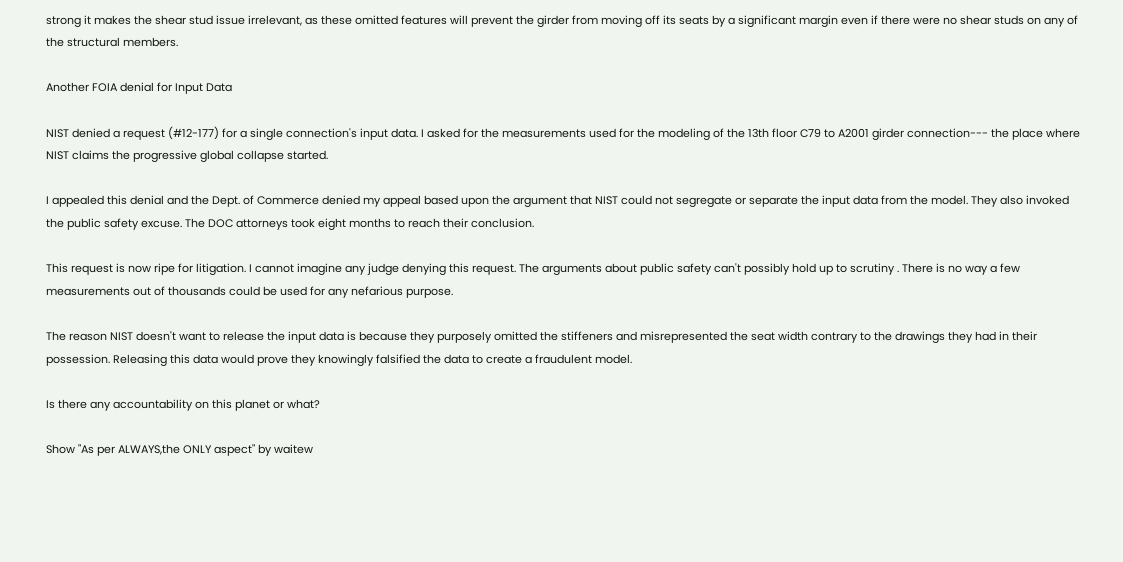strong it makes the shear stud issue irrelevant, as these omitted features will prevent the girder from moving off its seats by a significant margin even if there were no shear studs on any of the structural members.

Another FOIA denial for Input Data

NIST denied a request (#12-177) for a single connection's input data. I asked for the measurements used for the modeling of the 13th floor C79 to A2001 girder connection--- the place where NIST claims the progressive global collapse started.

I appealed this denial and the Dept. of Commerce denied my appeal based upon the argument that NIST could not segregate or separate the input data from the model. They also invoked the public safety excuse. The DOC attorneys took eight months to reach their conclusion.

This request is now ripe for litigation. I cannot imagine any judge denying this request. The arguments about public safety can't possibly hold up to scrutiny . There is no way a few measurements out of thousands could be used for any nefarious purpose.

The reason NIST doesn't want to release the input data is because they purposely omitted the stiffeners and misrepresented the seat width contrary to the drawings they had in their possession. Releasing this data would prove they knowingly falsified the data to create a fraudulent model.

Is there any accountability on this planet or what?

Show "As per ALWAYS,the ONLY aspect" by waitew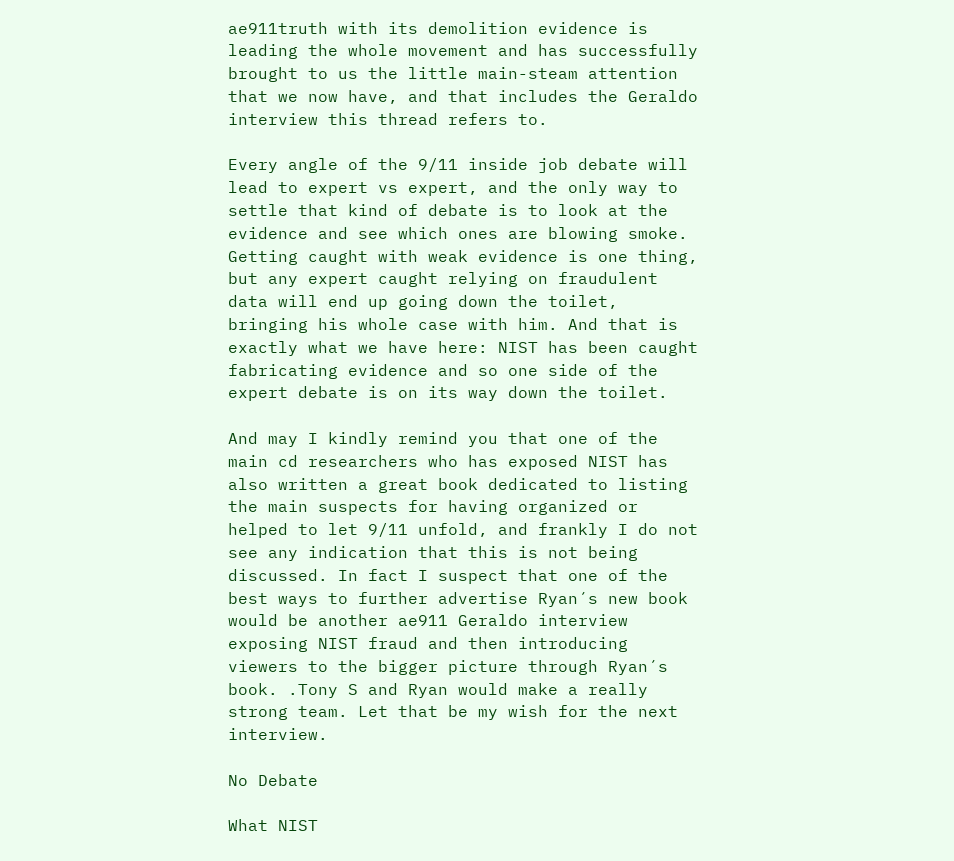ae911truth with its demolition evidence is leading the whole movement and has successfully brought to us the little main-steam attention that we now have, and that includes the Geraldo interview this thread refers to.

Every angle of the 9/11 inside job debate will lead to expert vs expert, and the only way to settle that kind of debate is to look at the evidence and see which ones are blowing smoke. Getting caught with weak evidence is one thing, but any expert caught relying on fraudulent data will end up going down the toilet, bringing his whole case with him. And that is exactly what we have here: NIST has been caught fabricating evidence and so one side of the expert debate is on its way down the toilet.

And may I kindly remind you that one of the main cd researchers who has exposed NIST has also written a great book dedicated to listing the main suspects for having organized or helped to let 9/11 unfold, and frankly I do not see any indication that this is not being discussed. In fact I suspect that one of the best ways to further advertise Ryan´s new book would be another ae911 Geraldo interview exposing NIST fraud and then introducing viewers to the bigger picture through Ryan´s book. .Tony S and Ryan would make a really strong team. Let that be my wish for the next interview.

No Debate

What NIST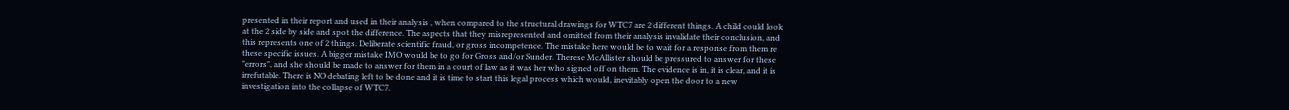presented in their report and used in their analysis , when compared to the structural drawings for WTC7 are 2 different things. A child could look at the 2 side by side and spot the difference. The aspects that they misrepresented and omitted from their analysis invalidate their conclusion, and this represents one of 2 things. Deliberate scientific fraud, or gross incompetence. The mistake here would be to wait for a response from them re these specific issues. A bigger mistake IMO would be to go for Gross and/or Sunder. Therese McAllister should be pressured to answer for these "errors", and she should be made to answer for them in a court of law as it was her who signed off on them. The evidence is in, it is clear, and it is irrefutable. There is NO debating left to be done and it is time to start this legal process which would, inevitably open the door to a new investigation into the collapse of WTC7.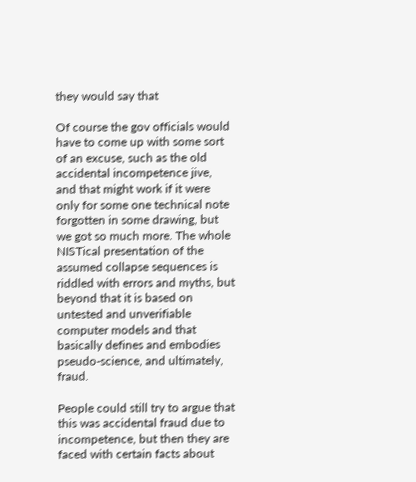they would say that

Of course the gov officials would have to come up with some sort of an excuse, such as the old accidental incompetence jive, and that might work if it were only for some one technical note forgotten in some drawing, but we got so much more. The whole NISTical presentation of the assumed collapse sequences is riddled with errors and myths, but beyond that it is based on untested and unverifiable computer models and that basically defines and embodies pseudo-science, and ultimately, fraud.

People could still try to argue that this was accidental fraud due to incompetence, but then they are faced with certain facts about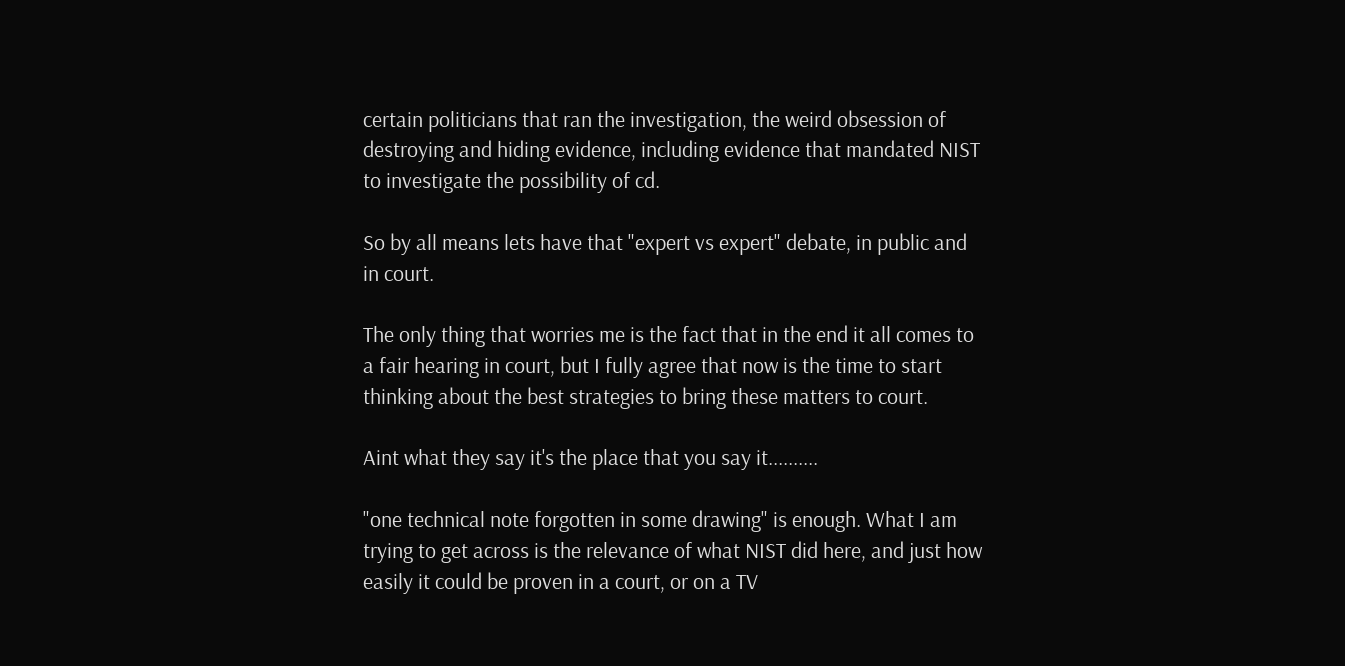certain politicians that ran the investigation, the weird obsession of destroying and hiding evidence, including evidence that mandated NIST to investigate the possibility of cd.

So by all means lets have that "expert vs expert" debate, in public and in court.

The only thing that worries me is the fact that in the end it all comes to a fair hearing in court, but I fully agree that now is the time to start thinking about the best strategies to bring these matters to court.

Aint what they say it's the place that you say it..........

"one technical note forgotten in some drawing" is enough. What I am trying to get across is the relevance of what NIST did here, and just how easily it could be proven in a court, or on a TV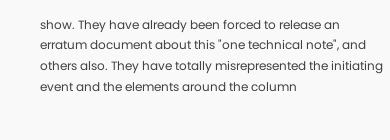show. They have already been forced to release an erratum document about this "one technical note", and others also. They have totally misrepresented the initiating event and the elements around the column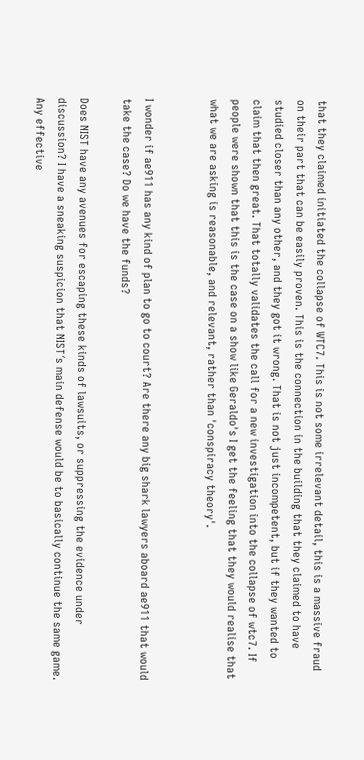that they claimed initiated the collapse of WTC7. This is not some irrelevant detail, this is a massive fraud on their part that can be easily proven. This is the connection in the building that they claimed to have studied closer than any other, and they got it wrong. That is not just incompetent, but if they wanted to claim that then great. That totally validates the call for a new investigation into the collapse of wtc7. If people were shown that this is the case on a show like Geraldo's I get the feeling that they would realise that what we are asking is reasonable, and relevant, rather than 'conspiracy theory'.


I wonder if ae911 has any kind of plan to go to court? Are there any big shark lawyers aboard ae911 that would take the case? Do we have the funds?

Does NIST have any avenues for escaping these kinds of lawsuits, or suppressing the evidence under discussion? I have a sneaking suspicion that NIST´s main defense would be to basically continue the same game. Any effective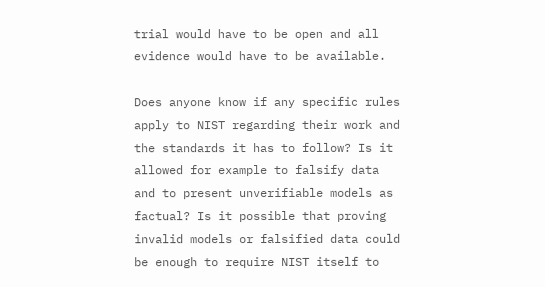trial would have to be open and all evidence would have to be available.

Does anyone know if any specific rules apply to NIST regarding their work and the standards it has to follow? Is it allowed for example to falsify data and to present unverifiable models as factual? Is it possible that proving invalid models or falsified data could be enough to require NIST itself to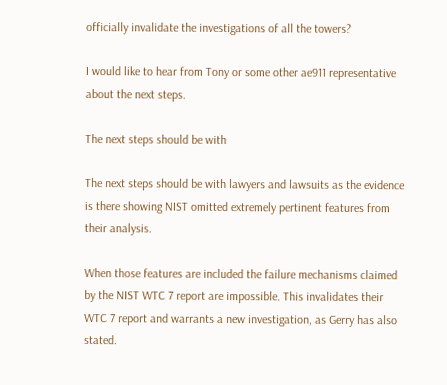officially invalidate the investigations of all the towers?

I would like to hear from Tony or some other ae911 representative about the next steps.

The next steps should be with

The next steps should be with lawyers and lawsuits as the evidence is there showing NIST omitted extremely pertinent features from their analysis.

When those features are included the failure mechanisms claimed by the NIST WTC 7 report are impossible. This invalidates their WTC 7 report and warrants a new investigation, as Gerry has also stated.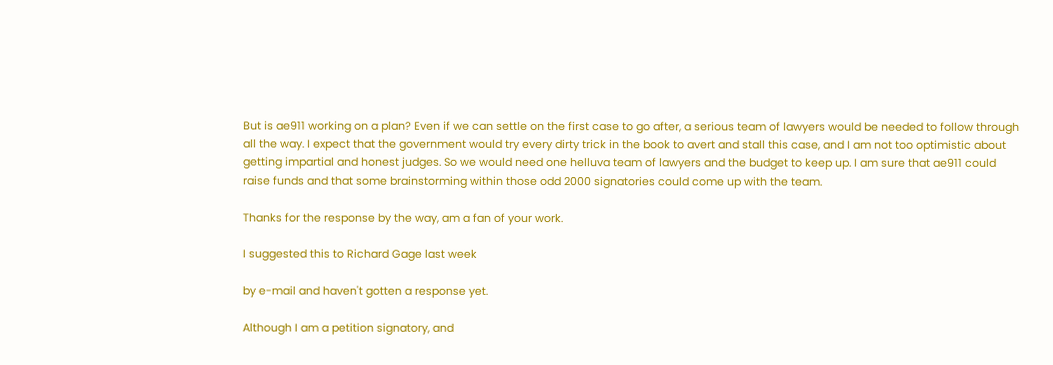But is ae911 working on a plan? Even if we can settle on the first case to go after, a serious team of lawyers would be needed to follow through all the way. I expect that the government would try every dirty trick in the book to avert and stall this case, and I am not too optimistic about getting impartial and honest judges. So we would need one helluva team of lawyers and the budget to keep up. I am sure that ae911 could raise funds and that some brainstorming within those odd 2000 signatories could come up with the team.

Thanks for the response by the way, am a fan of your work.

I suggested this to Richard Gage last week

by e-mail and haven't gotten a response yet.

Although I am a petition signatory, and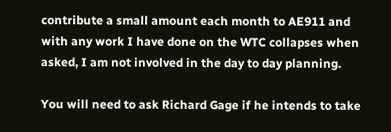contribute a small amount each month to AE911 and with any work I have done on the WTC collapses when asked, I am not involved in the day to day planning.

You will need to ask Richard Gage if he intends to take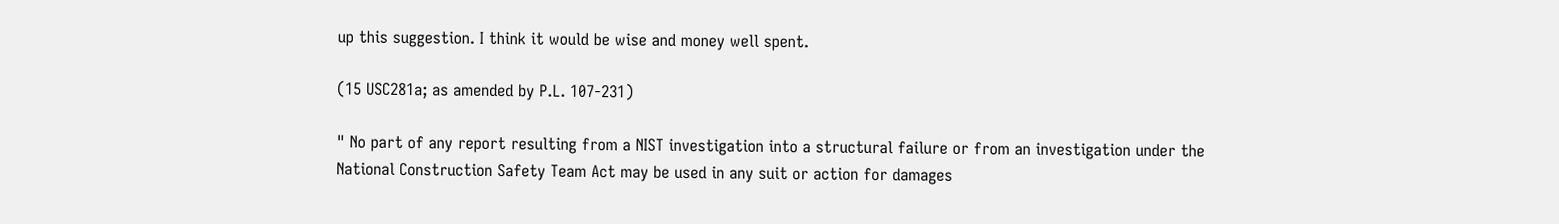up this suggestion. I think it would be wise and money well spent.

(15 USC281a; as amended by P.L. 107-231)

" No part of any report resulting from a NIST investigation into a structural failure or from an investigation under the National Construction Safety Team Act may be used in any suit or action for damages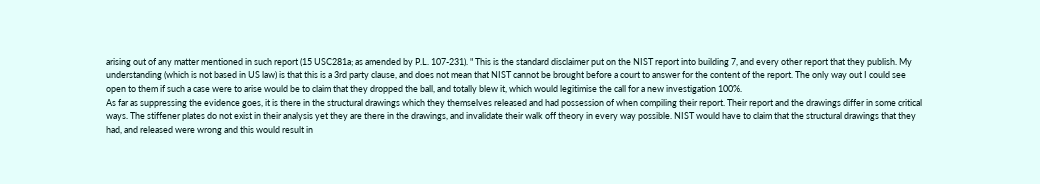arising out of any matter mentioned in such report (15 USC281a; as amended by P.L. 107-231). " This is the standard disclaimer put on the NIST report into building 7, and every other report that they publish. My understanding (which is not based in US law) is that this is a 3rd party clause, and does not mean that NIST cannot be brought before a court to answer for the content of the report. The only way out I could see open to them if such a case were to arise would be to claim that they dropped the ball, and totally blew it, which would legitimise the call for a new investigation 100%.
As far as suppressing the evidence goes, it is there in the structural drawings which they themselves released and had possession of when compiling their report. Their report and the drawings differ in some critical ways. The stiffener plates do not exist in their analysis yet they are there in the drawings, and invalidate their walk off theory in every way possible. NIST would have to claim that the structural drawings that they had, and released were wrong and this would result in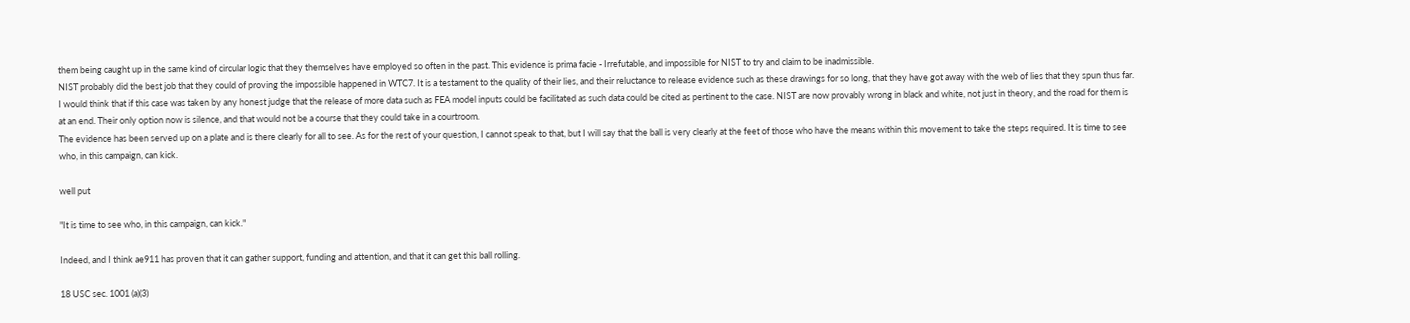them being caught up in the same kind of circular logic that they themselves have employed so often in the past. This evidence is prima facie - Irrefutable, and impossible for NIST to try and claim to be inadmissible.
NIST probably did the best job that they could of proving the impossible happened in WTC7. It is a testament to the quality of their lies, and their reluctance to release evidence such as these drawings for so long, that they have got away with the web of lies that they spun thus far. I would think that if this case was taken by any honest judge that the release of more data such as FEA model inputs could be facilitated as such data could be cited as pertinent to the case. NIST are now provably wrong in black and white, not just in theory, and the road for them is at an end. Their only option now is silence, and that would not be a course that they could take in a courtroom.
The evidence has been served up on a plate and is there clearly for all to see. As for the rest of your question, I cannot speak to that, but I will say that the ball is very clearly at the feet of those who have the means within this movement to take the steps required. It is time to see who, in this campaign, can kick.

well put

"It is time to see who, in this campaign, can kick."

Indeed, and I think ae911 has proven that it can gather support, funding and attention, and that it can get this ball rolling.

18 USC sec. 1001 (a)(3)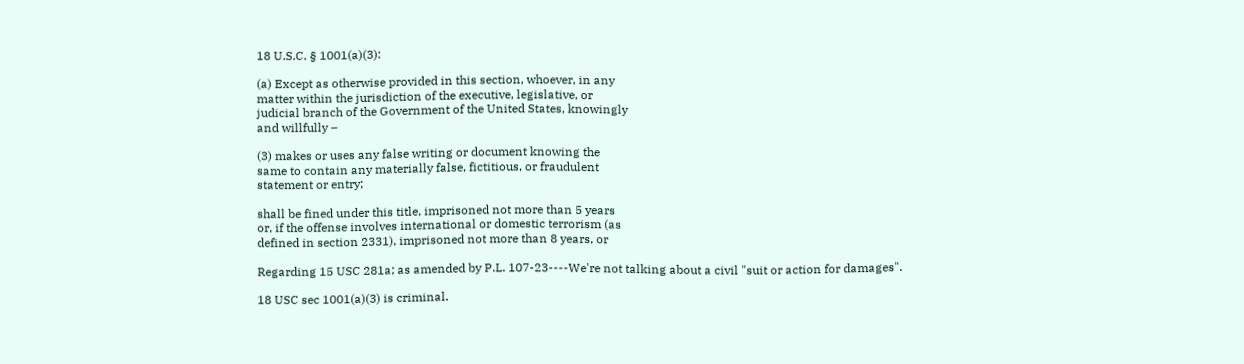18 U.S.C. § 1001(a)(3):

(a) Except as otherwise provided in this section, whoever, in any
matter within the jurisdiction of the executive, legislative, or
judicial branch of the Government of the United States, knowingly
and willfully –

(3) makes or uses any false writing or document knowing the
same to contain any materially false, fictitious, or fraudulent
statement or entry;

shall be fined under this title, imprisoned not more than 5 years
or, if the offense involves international or domestic terrorism (as
defined in section 2331), imprisoned not more than 8 years, or

Regarding 15 USC 281a; as amended by P.L. 107-23----We're not talking about a civil "suit or action for damages".

18 USC sec 1001(a)(3) is criminal.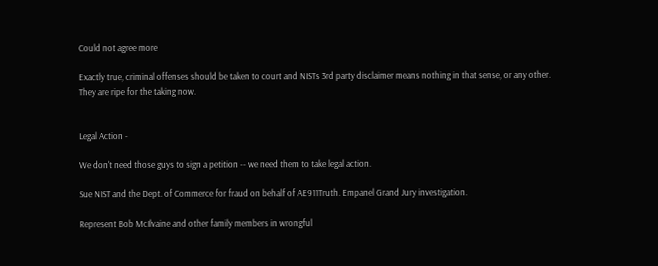Could not agree more

Exactly true, criminal offenses should be taken to court and NISTs 3rd party disclaimer means nothing in that sense, or any other. They are ripe for the taking now.


Legal Action -

We don't need those guys to sign a petition -- we need them to take legal action.

Sue NIST and the Dept. of Commerce for fraud on behalf of AE911Truth. Empanel Grand Jury investigation.

Represent Bob McIlvaine and other family members in wrongful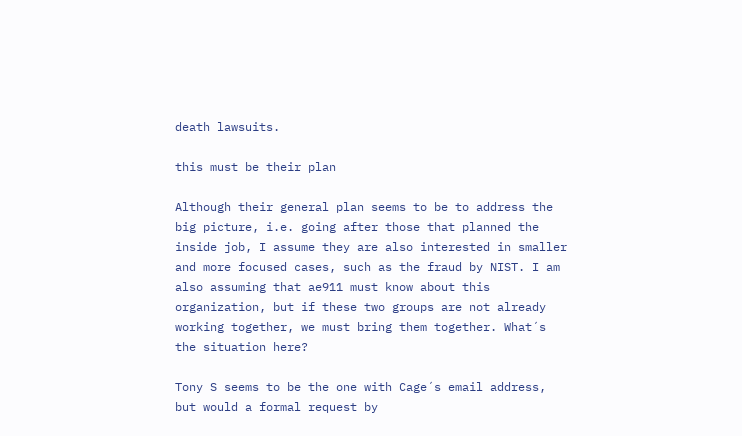death lawsuits.

this must be their plan

Although their general plan seems to be to address the big picture, i.e. going after those that planned the inside job, I assume they are also interested in smaller and more focused cases, such as the fraud by NIST. I am also assuming that ae911 must know about this organization, but if these two groups are not already working together, we must bring them together. What´s the situation here?

Tony S seems to be the one with Cage´s email address, but would a formal request by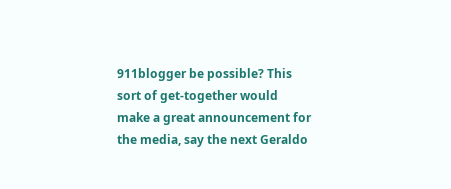911blogger be possible? This sort of get-together would make a great announcement for the media, say the next Geraldo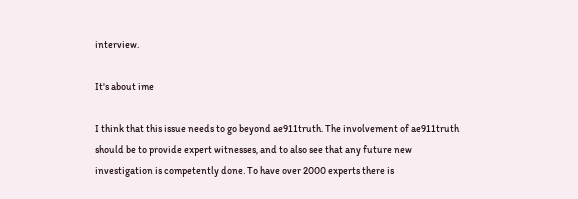interview.

It's about ime

I think that this issue needs to go beyond ae911truth. The involvement of ae911truth should be to provide expert witnesses, and to also see that any future new investigation is competently done. To have over 2000 experts there is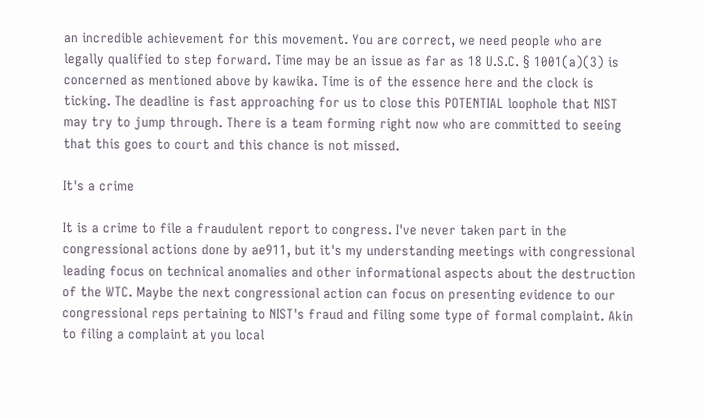an incredible achievement for this movement. You are correct, we need people who are legally qualified to step forward. Time may be an issue as far as 18 U.S.C. § 1001(a)(3) is concerned as mentioned above by kawika. Time is of the essence here and the clock is ticking. The deadline is fast approaching for us to close this POTENTIAL loophole that NIST may try to jump through. There is a team forming right now who are committed to seeing that this goes to court and this chance is not missed.

It's a crime

It is a crime to file a fraudulent report to congress. I've never taken part in the congressional actions done by ae911, but it's my understanding meetings with congressional leading focus on technical anomalies and other informational aspects about the destruction of the WTC. Maybe the next congressional action can focus on presenting evidence to our congressional reps pertaining to NIST's fraud and filing some type of formal complaint. Akin to filing a complaint at you local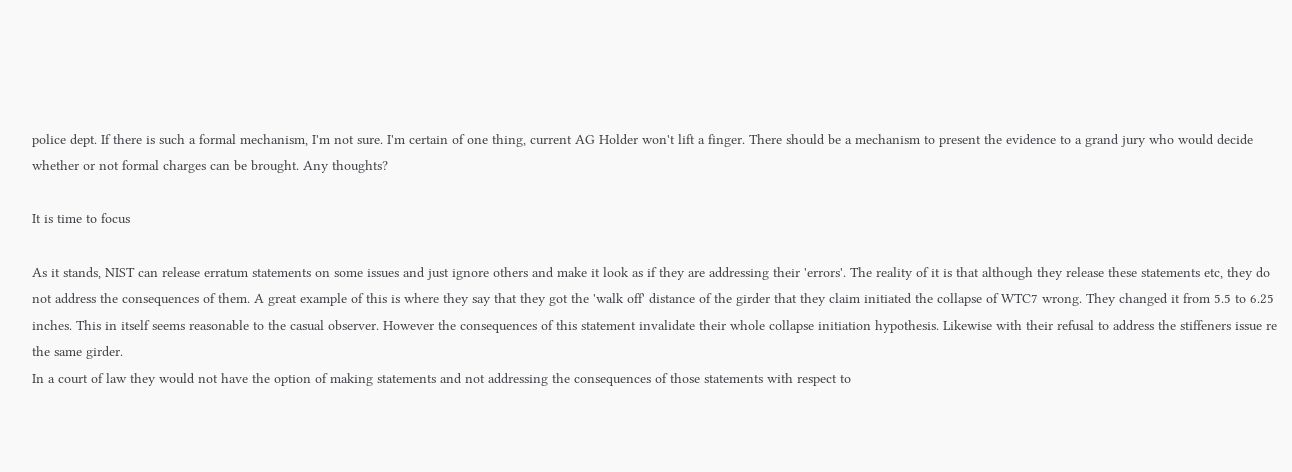police dept. If there is such a formal mechanism, I'm not sure. I'm certain of one thing, current AG Holder won't lift a finger. There should be a mechanism to present the evidence to a grand jury who would decide whether or not formal charges can be brought. Any thoughts?

It is time to focus

As it stands, NIST can release erratum statements on some issues and just ignore others and make it look as if they are addressing their 'errors'. The reality of it is that although they release these statements etc, they do not address the consequences of them. A great example of this is where they say that they got the 'walk off' distance of the girder that they claim initiated the collapse of WTC7 wrong. They changed it from 5.5 to 6.25 inches. This in itself seems reasonable to the casual observer. However the consequences of this statement invalidate their whole collapse initiation hypothesis. Likewise with their refusal to address the stiffeners issue re the same girder.
In a court of law they would not have the option of making statements and not addressing the consequences of those statements with respect to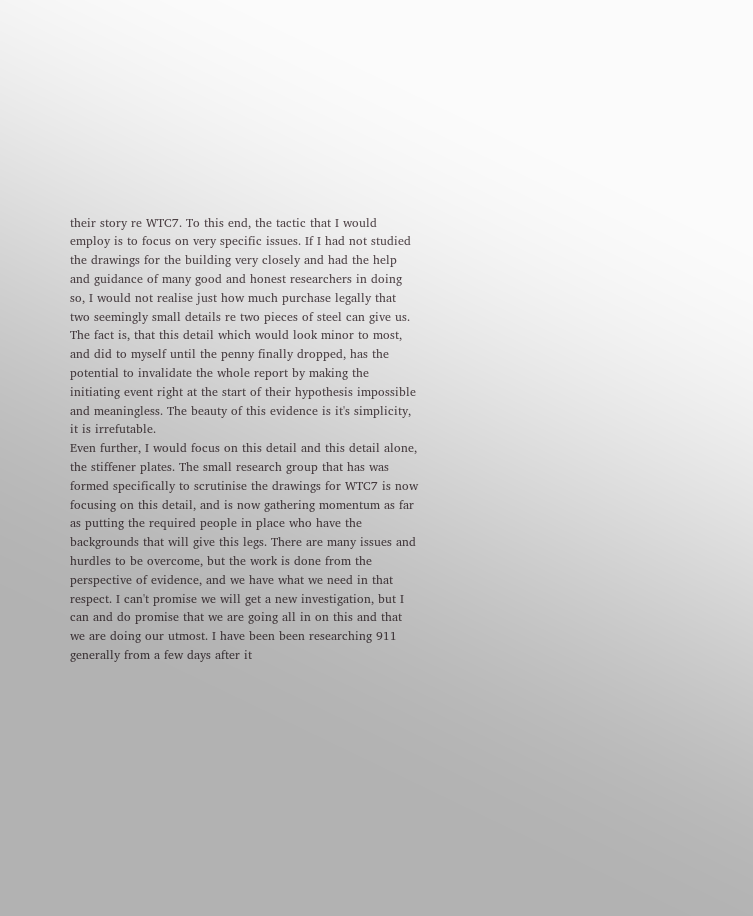their story re WTC7. To this end, the tactic that I would employ is to focus on very specific issues. If I had not studied the drawings for the building very closely and had the help and guidance of many good and honest researchers in doing so, I would not realise just how much purchase legally that two seemingly small details re two pieces of steel can give us. The fact is, that this detail which would look minor to most, and did to myself until the penny finally dropped, has the potential to invalidate the whole report by making the initiating event right at the start of their hypothesis impossible and meaningless. The beauty of this evidence is it's simplicity, it is irrefutable.
Even further, I would focus on this detail and this detail alone, the stiffener plates. The small research group that has was formed specifically to scrutinise the drawings for WTC7 is now focusing on this detail, and is now gathering momentum as far as putting the required people in place who have the backgrounds that will give this legs. There are many issues and hurdles to be overcome, but the work is done from the perspective of evidence, and we have what we need in that respect. I can't promise we will get a new investigation, but I can and do promise that we are going all in on this and that we are doing our utmost. I have been been researching 911 generally from a few days after it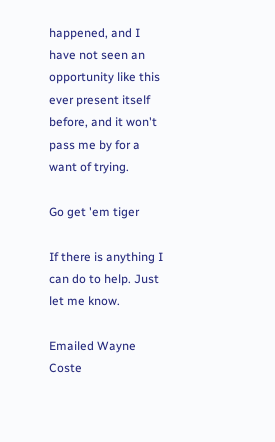happened, and I have not seen an opportunity like this ever present itself before, and it won't pass me by for a want of trying.

Go get 'em tiger

If there is anything I can do to help. Just let me know.

Emailed Wayne Coste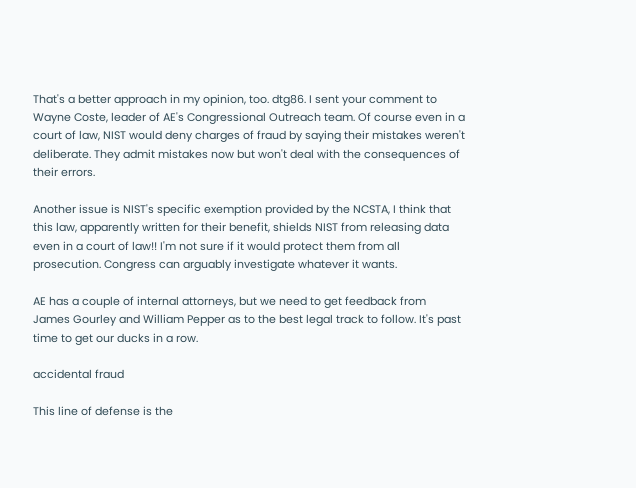That's a better approach in my opinion, too. dtg86. I sent your comment to Wayne Coste, leader of AE's Congressional Outreach team. Of course even in a court of law, NIST would deny charges of fraud by saying their mistakes weren't deliberate. They admit mistakes now but won't deal with the consequences of their errors.

Another issue is NIST's specific exemption provided by the NCSTA, I think that this law, apparently written for their benefit, shields NIST from releasing data even in a court of law!! I'm not sure if it would protect them from all prosecution. Congress can arguably investigate whatever it wants.

AE has a couple of internal attorneys, but we need to get feedback from James Gourley and William Pepper as to the best legal track to follow. It's past time to get our ducks in a row.

accidental fraud

This line of defense is the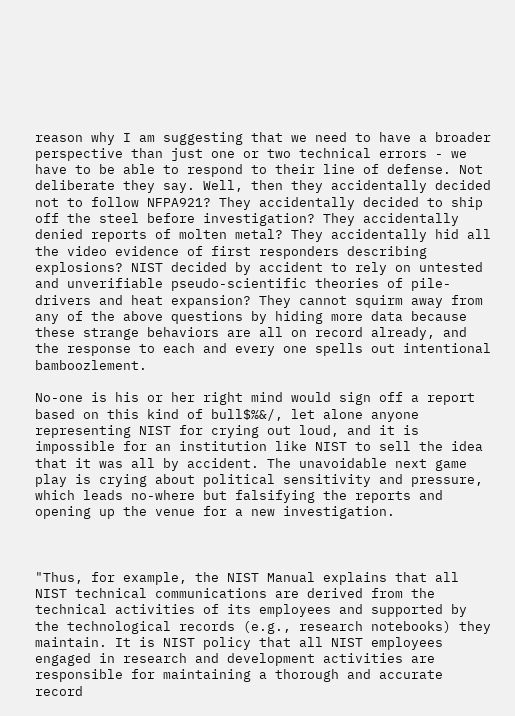reason why I am suggesting that we need to have a broader perspective than just one or two technical errors - we have to be able to respond to their line of defense. Not deliberate they say. Well, then they accidentally decided not to follow NFPA921? They accidentally decided to ship off the steel before investigation? They accidentally denied reports of molten metal? They accidentally hid all the video evidence of first responders describing explosions? NIST decided by accident to rely on untested and unverifiable pseudo-scientific theories of pile-drivers and heat expansion? They cannot squirm away from any of the above questions by hiding more data because these strange behaviors are all on record already, and the response to each and every one spells out intentional bamboozlement.

No-one is his or her right mind would sign off a report based on this kind of bull$%&/, let alone anyone representing NIST for crying out loud, and it is impossible for an institution like NIST to sell the idea that it was all by accident. The unavoidable next game play is crying about political sensitivity and pressure, which leads no-where but falsifying the reports and opening up the venue for a new investigation.



"Thus, for example, the NIST Manual explains that all NIST technical communications are derived from the technical activities of its employees and supported by the technological records (e.g., research notebooks) they maintain. It is NIST policy that all NIST employees engaged in research and development activities are responsible for maintaining a thorough and accurate record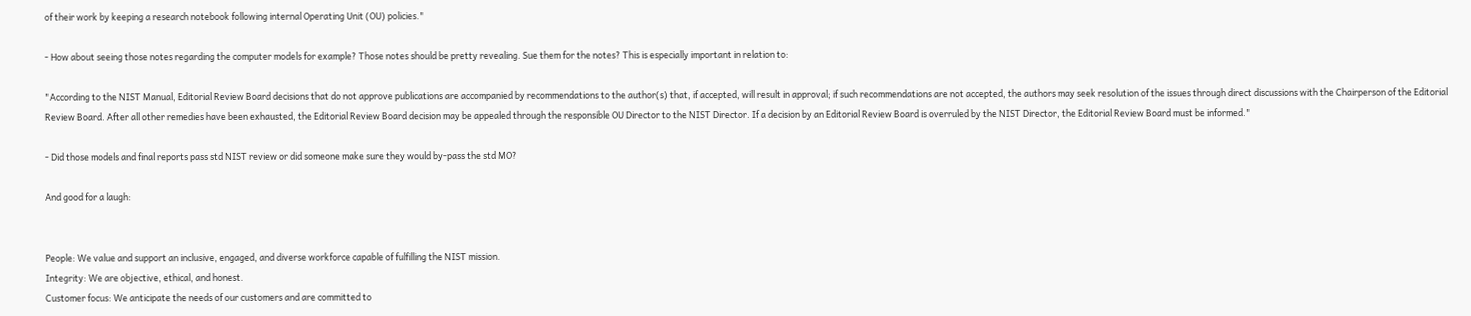of their work by keeping a research notebook following internal Operating Unit (OU) policies."

- How about seeing those notes regarding the computer models for example? Those notes should be pretty revealing. Sue them for the notes? This is especially important in relation to:

"According to the NIST Manual, Editorial Review Board decisions that do not approve publications are accompanied by recommendations to the author(s) that, if accepted, will result in approval; if such recommendations are not accepted, the authors may seek resolution of the issues through direct discussions with the Chairperson of the Editorial Review Board. After all other remedies have been exhausted, the Editorial Review Board decision may be appealed through the responsible OU Director to the NIST Director. If a decision by an Editorial Review Board is overruled by the NIST Director, the Editorial Review Board must be informed."

- Did those models and final reports pass std NIST review or did someone make sure they would by-pass the std MO?

And good for a laugh:


People: We value and support an inclusive, engaged, and diverse workforce capable of fulfilling the NIST mission.
Integrity: We are objective, ethical, and honest.
Customer focus: We anticipate the needs of our customers and are committed to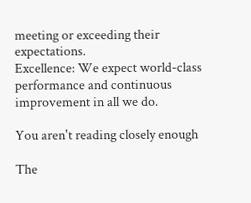meeting or exceeding their expectations.
Excellence: We expect world-class performance and continuous improvement in all we do.

You aren't reading closely enough

The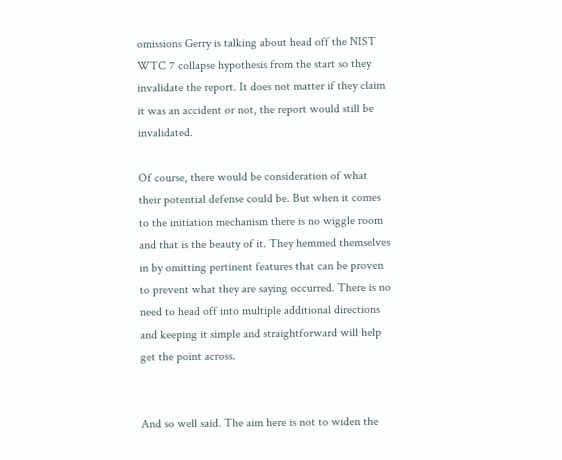omissions Gerry is talking about head off the NIST WTC 7 collapse hypothesis from the start so they invalidate the report. It does not matter if they claim it was an accident or not, the report would still be invalidated.

Of course, there would be consideration of what their potential defense could be. But when it comes to the initiation mechanism there is no wiggle room and that is the beauty of it. They hemmed themselves in by omitting pertinent features that can be proven to prevent what they are saying occurred. There is no need to head off into multiple additional directions and keeping it simple and straightforward will help get the point across.


And so well said. The aim here is not to widen the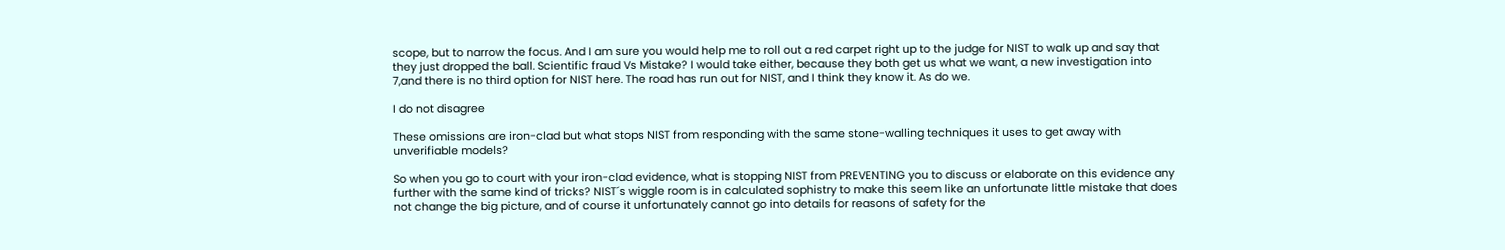scope, but to narrow the focus. And I am sure you would help me to roll out a red carpet right up to the judge for NIST to walk up and say that they just dropped the ball. Scientific fraud Vs Mistake? I would take either, because they both get us what we want, a new investigation into 7,and there is no third option for NIST here. The road has run out for NIST, and I think they know it. As do we.

I do not disagree

These omissions are iron-clad but what stops NIST from responding with the same stone-walling techniques it uses to get away with unverifiable models?

So when you go to court with your iron-clad evidence, what is stopping NIST from PREVENTING you to discuss or elaborate on this evidence any further with the same kind of tricks? NIST´s wiggle room is in calculated sophistry to make this seem like an unfortunate little mistake that does not change the big picture, and of course it unfortunately cannot go into details for reasons of safety for the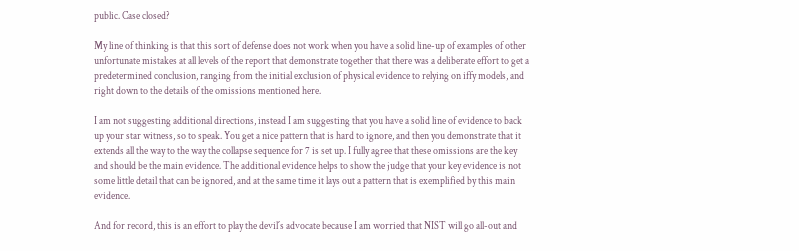public. Case closed?

My line of thinking is that this sort of defense does not work when you have a solid line-up of examples of other unfortunate mistakes at all levels of the report that demonstrate together that there was a deliberate effort to get a predetermined conclusion, ranging from the initial exclusion of physical evidence to relying on iffy models, and right down to the details of the omissions mentioned here.

I am not suggesting additional directions, instead I am suggesting that you have a solid line of evidence to back up your star witness, so to speak. You get a nice pattern that is hard to ignore, and then you demonstrate that it extends all the way to the way the collapse sequence for 7 is set up. I fully agree that these omissions are the key and should be the main evidence. The additional evidence helps to show the judge that your key evidence is not some little detail that can be ignored, and at the same time it lays out a pattern that is exemplified by this main evidence.

And for record, this is an effort to play the devil´s advocate because I am worried that NIST will go all-out and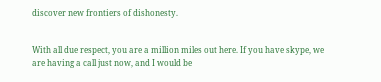discover new frontiers of dishonesty.


With all due respect, you are a million miles out here. If you have skype, we are having a call just now, and I would be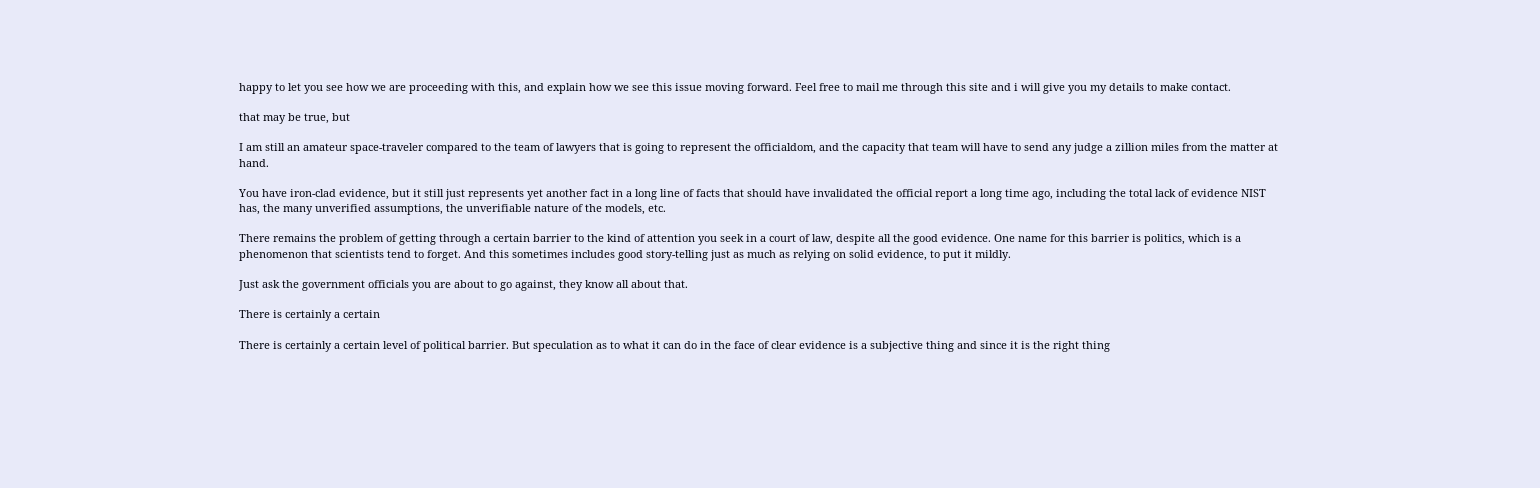happy to let you see how we are proceeding with this, and explain how we see this issue moving forward. Feel free to mail me through this site and i will give you my details to make contact.

that may be true, but

I am still an amateur space-traveler compared to the team of lawyers that is going to represent the officialdom, and the capacity that team will have to send any judge a zillion miles from the matter at hand.

You have iron-clad evidence, but it still just represents yet another fact in a long line of facts that should have invalidated the official report a long time ago, including the total lack of evidence NIST has, the many unverified assumptions, the unverifiable nature of the models, etc.

There remains the problem of getting through a certain barrier to the kind of attention you seek in a court of law, despite all the good evidence. One name for this barrier is politics, which is a phenomenon that scientists tend to forget. And this sometimes includes good story-telling just as much as relying on solid evidence, to put it mildly.

Just ask the government officials you are about to go against, they know all about that.

There is certainly a certain

There is certainly a certain level of political barrier. But speculation as to what it can do in the face of clear evidence is a subjective thing and since it is the right thing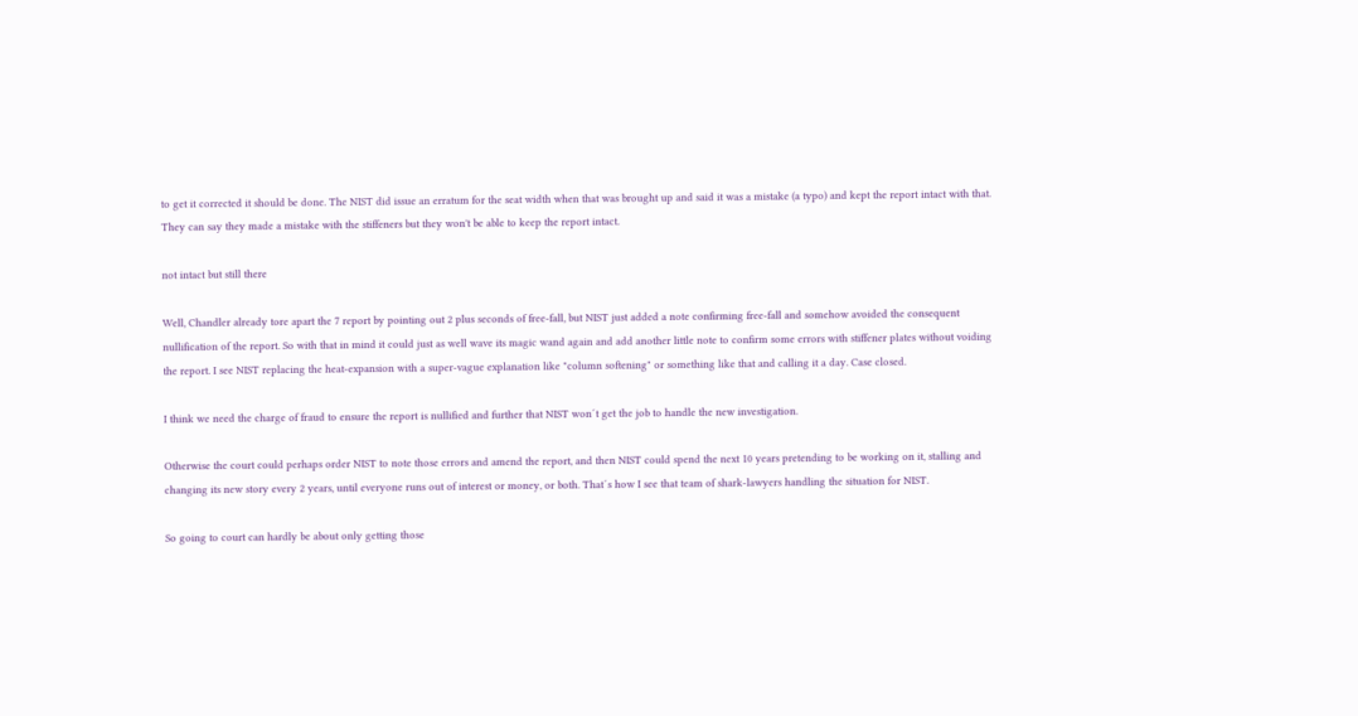to get it corrected it should be done. The NIST did issue an erratum for the seat width when that was brought up and said it was a mistake (a typo) and kept the report intact with that. They can say they made a mistake with the stiffeners but they won't be able to keep the report intact.

not intact but still there

Well, Chandler already tore apart the 7 report by pointing out 2 plus seconds of free-fall, but NIST just added a note confirming free-fall and somehow avoided the consequent nullification of the report. So with that in mind it could just as well wave its magic wand again and add another little note to confirm some errors with stiffener plates without voiding the report. I see NIST replacing the heat-expansion with a super-vague explanation like "column softening" or something like that and calling it a day. Case closed.

I think we need the charge of fraud to ensure the report is nullified and further that NIST won´t get the job to handle the new investigation.

Otherwise the court could perhaps order NIST to note those errors and amend the report, and then NIST could spend the next 10 years pretending to be working on it, stalling and changing its new story every 2 years, until everyone runs out of interest or money, or both. That´s how I see that team of shark-lawyers handling the situation for NIST.

So going to court can hardly be about only getting those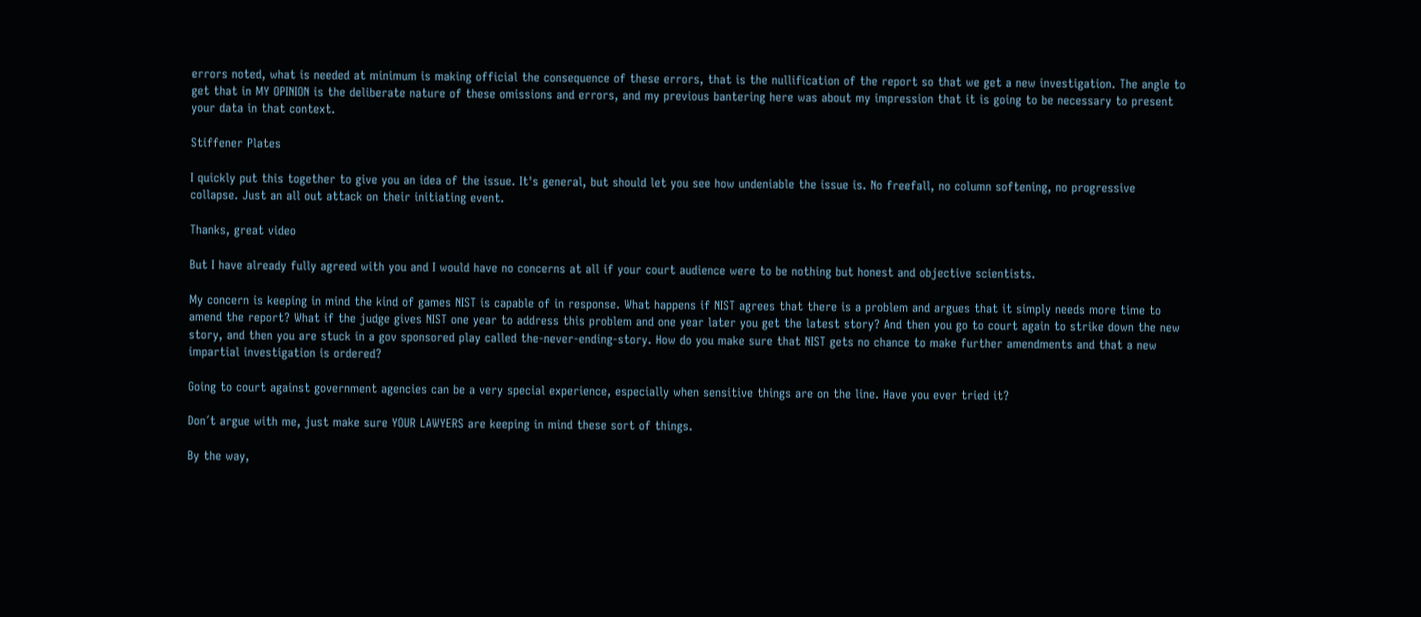errors noted, what is needed at minimum is making official the consequence of these errors, that is the nullification of the report so that we get a new investigation. The angle to get that in MY OPINION is the deliberate nature of these omissions and errors, and my previous bantering here was about my impression that it is going to be necessary to present your data in that context.

Stiffener Plates

I quickly put this together to give you an idea of the issue. It's general, but should let you see how undeniable the issue is. No freefall, no column softening, no progressive collapse. Just an all out attack on their initiating event.

Thanks, great video

But I have already fully agreed with you and I would have no concerns at all if your court audience were to be nothing but honest and objective scientists.

My concern is keeping in mind the kind of games NIST is capable of in response. What happens if NIST agrees that there is a problem and argues that it simply needs more time to amend the report? What if the judge gives NIST one year to address this problem and one year later you get the latest story? And then you go to court again to strike down the new story, and then you are stuck in a gov sponsored play called the-never-ending-story. How do you make sure that NIST gets no chance to make further amendments and that a new impartial investigation is ordered?

Going to court against government agencies can be a very special experience, especially when sensitive things are on the line. Have you ever tried it?

Don´t argue with me, just make sure YOUR LAWYERS are keeping in mind these sort of things.

By the way,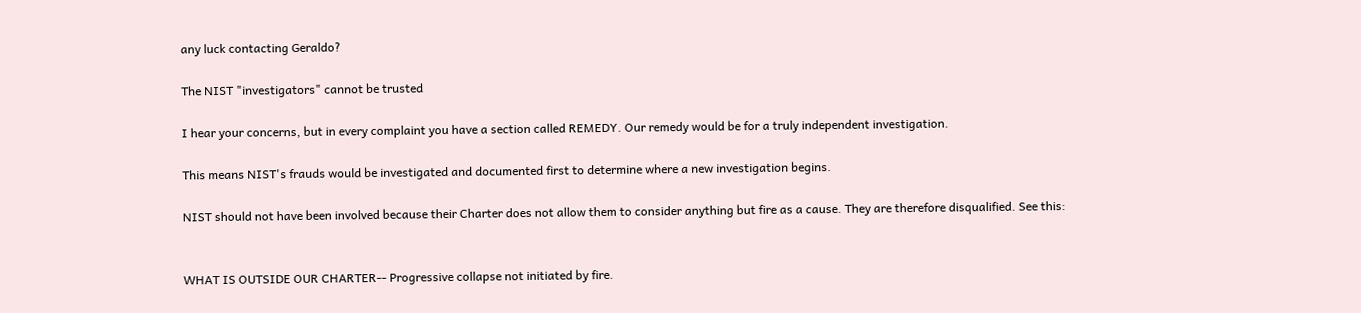any luck contacting Geraldo?

The NIST "investigators" cannot be trusted

I hear your concerns, but in every complaint you have a section called REMEDY. Our remedy would be for a truly independent investigation.

This means NIST's frauds would be investigated and documented first to determine where a new investigation begins.

NIST should not have been involved because their Charter does not allow them to consider anything but fire as a cause. They are therefore disqualified. See this:


WHAT IS OUTSIDE OUR CHARTER-- Progressive collapse not initiated by fire.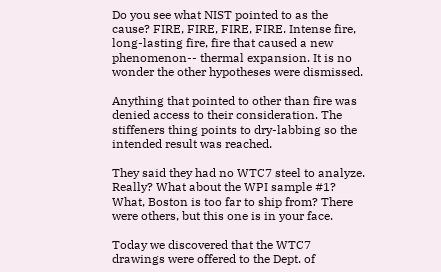Do you see what NIST pointed to as the cause? FIRE, FIRE, FIRE, FIRE. Intense fire, long-lasting fire, fire that caused a new phenomenon-- thermal expansion. It is no wonder the other hypotheses were dismissed.

Anything that pointed to other than fire was denied access to their consideration. The stiffeners thing points to dry-labbing so the intended result was reached.

They said they had no WTC7 steel to analyze. Really? What about the WPI sample #1? What, Boston is too far to ship from? There were others, but this one is in your face.

Today we discovered that the WTC7 drawings were offered to the Dept. of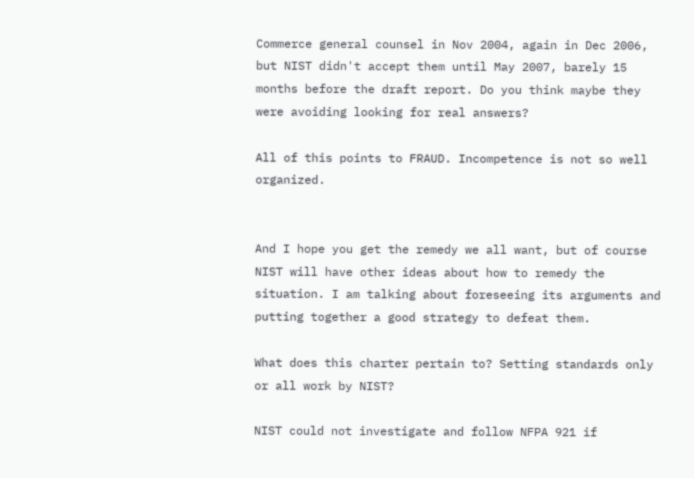Commerce general counsel in Nov 2004, again in Dec 2006, but NIST didn't accept them until May 2007, barely 15 months before the draft report. Do you think maybe they were avoiding looking for real answers?

All of this points to FRAUD. Incompetence is not so well organized.


And I hope you get the remedy we all want, but of course NIST will have other ideas about how to remedy the situation. I am talking about foreseeing its arguments and putting together a good strategy to defeat them.

What does this charter pertain to? Setting standards only or all work by NIST?

NIST could not investigate and follow NFPA 921 if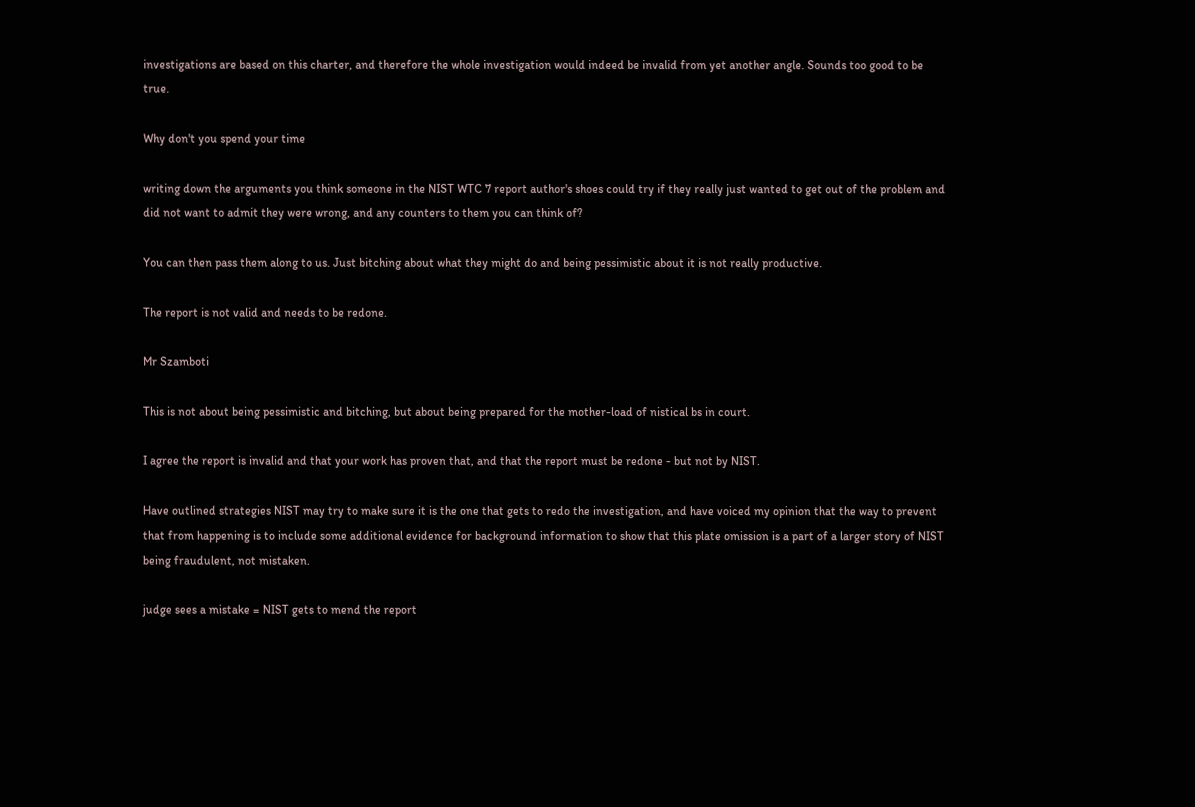investigations are based on this charter, and therefore the whole investigation would indeed be invalid from yet another angle. Sounds too good to be true.

Why don't you spend your time

writing down the arguments you think someone in the NIST WTC 7 report author's shoes could try if they really just wanted to get out of the problem and did not want to admit they were wrong, and any counters to them you can think of?

You can then pass them along to us. Just bitching about what they might do and being pessimistic about it is not really productive.

The report is not valid and needs to be redone.

Mr Szamboti

This is not about being pessimistic and bitching, but about being prepared for the mother-load of nistical bs in court.

I agree the report is invalid and that your work has proven that, and that the report must be redone - but not by NIST.

Have outlined strategies NIST may try to make sure it is the one that gets to redo the investigation, and have voiced my opinion that the way to prevent that from happening is to include some additional evidence for background information to show that this plate omission is a part of a larger story of NIST being fraudulent, not mistaken.

judge sees a mistake = NIST gets to mend the report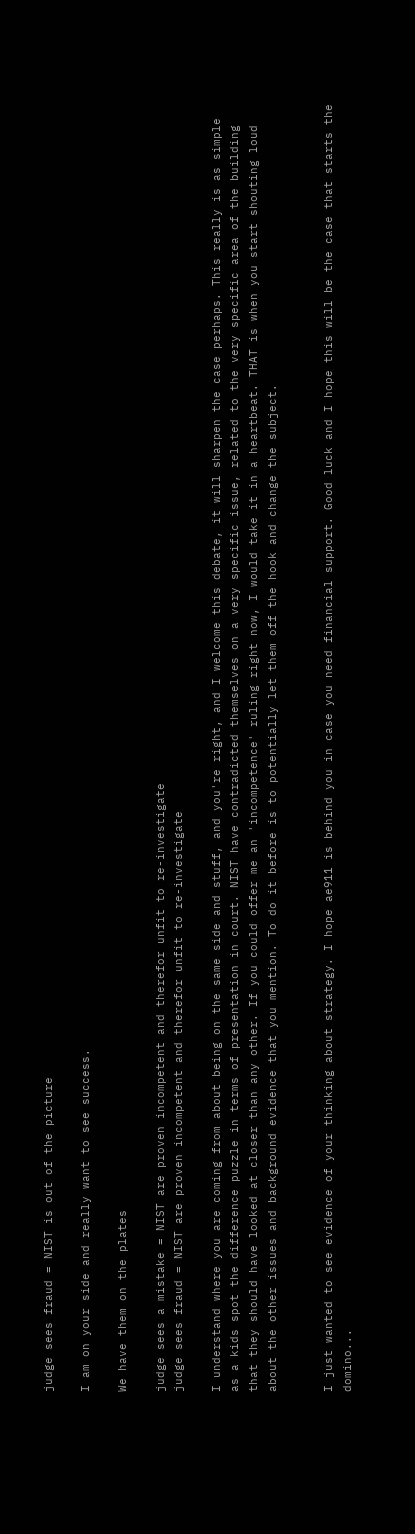judge sees fraud = NIST is out of the picture

I am on your side and really want to see success.

We have them on the plates

judge sees a mistake = NIST are proven incompetent and therefor unfit to re-investigate
judge sees fraud = NIST are proven incompetent and therefor unfit to re-investigate

I understand where you are coming from about being on the same side and stuff, and you're right, and I welcome this debate, it will sharpen the case perhaps. This really is as simple as a kids spot the difference puzzle in terms of presentation in court. NIST have contradicted themselves on a very specific issue, related to the very specific area of the building that they should have looked at closer than any other. If you could offer me an 'incompetence' ruling right now, I would take it in a heartbeat. THAT is when you start shouting loud about the other issues and background evidence that you mention. To do it before is to potentially let them off the hook and change the subject.


I just wanted to see evidence of your thinking about strategy. I hope ae911 is behind you in case you need financial support. Good luck and I hope this will be the case that starts the domino...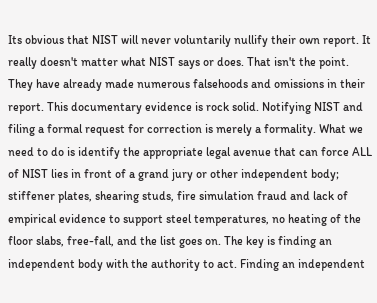Its obvious that NIST will never voluntarily nullify their own report. It really doesn't matter what NIST says or does. That isn't the point. They have already made numerous falsehoods and omissions in their report. This documentary evidence is rock solid. Notifying NIST and filing a formal request for correction is merely a formality. What we need to do is identify the appropriate legal avenue that can force ALL of NIST lies in front of a grand jury or other independent body; stiffener plates, shearing studs, fire simulation fraud and lack of empirical evidence to support steel temperatures, no heating of the floor slabs, free-fall, and the list goes on. The key is finding an independent body with the authority to act. Finding an independent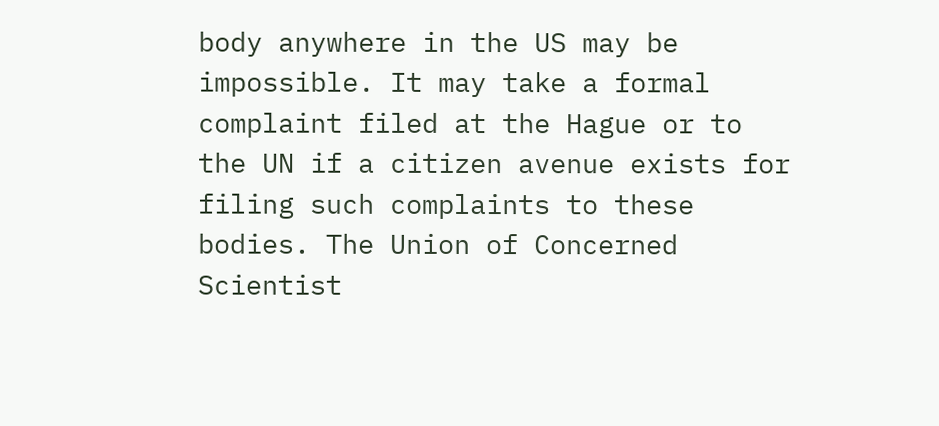body anywhere in the US may be impossible. It may take a formal complaint filed at the Hague or to the UN if a citizen avenue exists for filing such complaints to these bodies. The Union of Concerned Scientist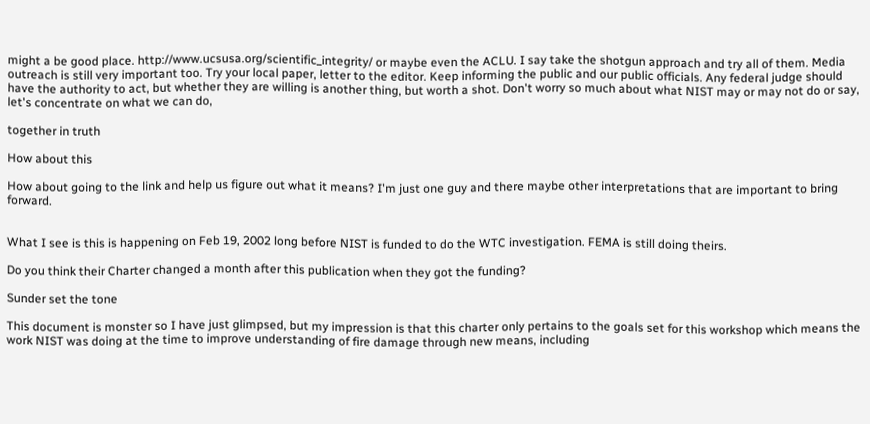might a be good place. http://www.ucsusa.org/scientific_integrity/ or maybe even the ACLU. I say take the shotgun approach and try all of them. Media outreach is still very important too. Try your local paper, letter to the editor. Keep informing the public and our public officials. Any federal judge should have the authority to act, but whether they are willing is another thing, but worth a shot. Don't worry so much about what NIST may or may not do or say, let's concentrate on what we can do,

together in truth

How about this

How about going to the link and help us figure out what it means? I'm just one guy and there maybe other interpretations that are important to bring forward.


What I see is this is happening on Feb 19, 2002 long before NIST is funded to do the WTC investigation. FEMA is still doing theirs.

Do you think their Charter changed a month after this publication when they got the funding?

Sunder set the tone

This document is monster so I have just glimpsed, but my impression is that this charter only pertains to the goals set for this workshop which means the work NIST was doing at the time to improve understanding of fire damage through new means, including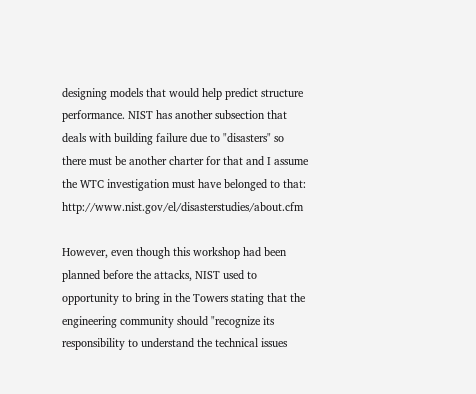designing models that would help predict structure performance. NIST has another subsection that deals with building failure due to "disasters" so there must be another charter for that and I assume the WTC investigation must have belonged to that: http://www.nist.gov/el/disasterstudies/about.cfm

However, even though this workshop had been planned before the attacks, NIST used to opportunity to bring in the Towers stating that the engineering community should "recognize its responsibility to understand the technical issues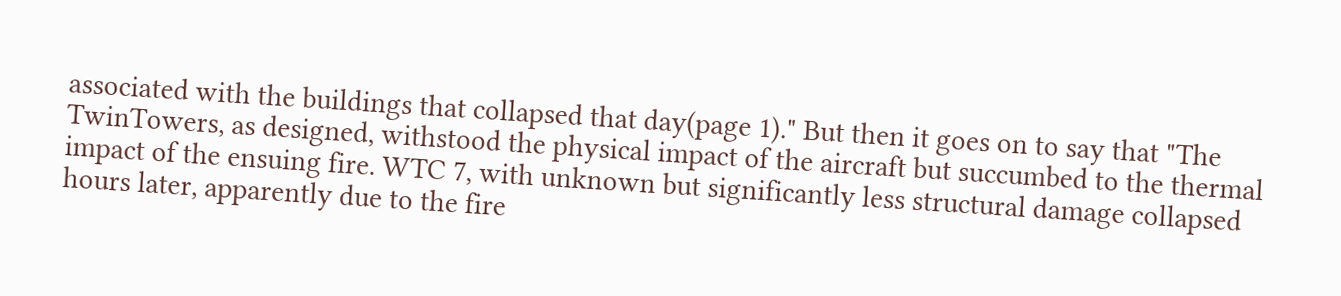associated with the buildings that collapsed that day(page 1)." But then it goes on to say that "The TwinTowers, as designed, withstood the physical impact of the aircraft but succumbed to the thermal impact of the ensuing fire. WTC 7, with unknown but significantly less structural damage collapsed hours later, apparently due to the fire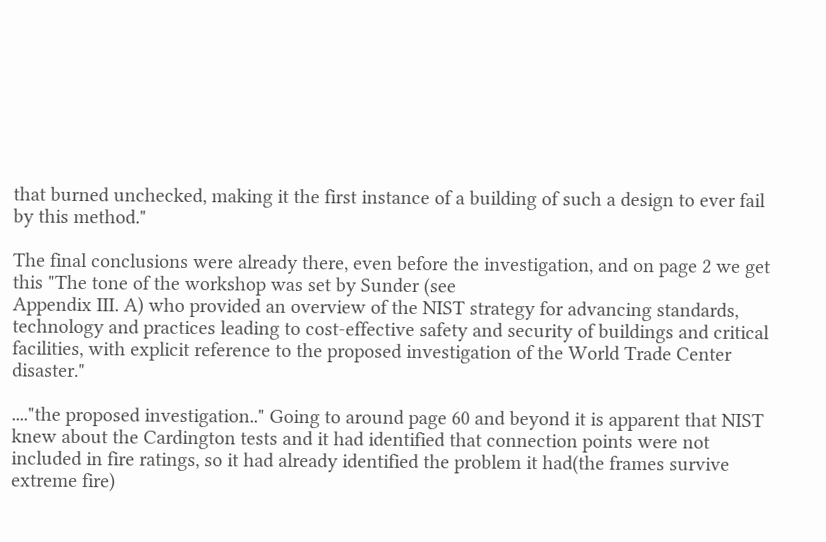that burned unchecked, making it the first instance of a building of such a design to ever fail by this method."

The final conclusions were already there, even before the investigation, and on page 2 we get this "The tone of the workshop was set by Sunder (see
Appendix III. A) who provided an overview of the NIST strategy for advancing standards, technology and practices leading to cost-effective safety and security of buildings and critical facilities, with explicit reference to the proposed investigation of the World Trade Center disaster."

...."the proposed investigation.." Going to around page 60 and beyond it is apparent that NIST knew about the Cardington tests and it had identified that connection points were not included in fire ratings, so it had already identified the problem it had(the frames survive extreme fire)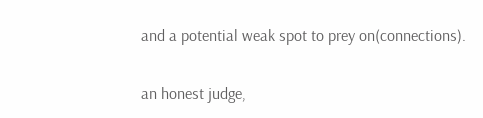and a potential weak spot to prey on(connections).

an honest judge,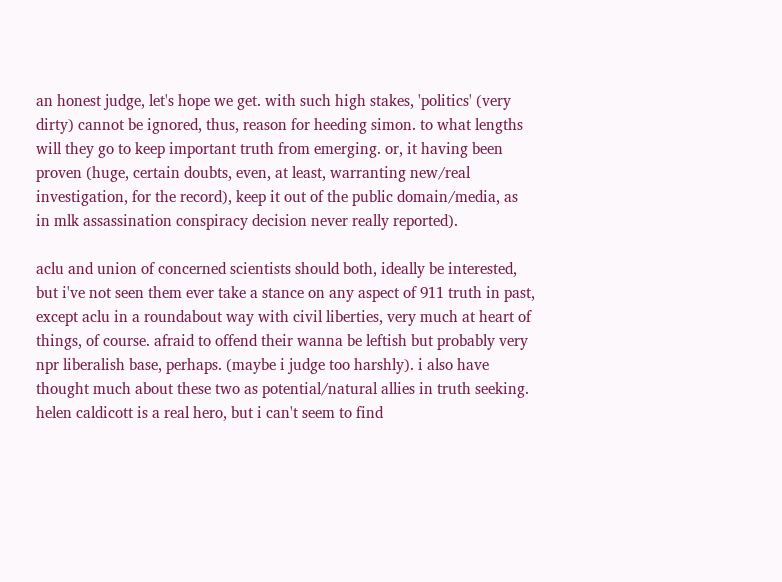an honest judge, let's hope we get. with such high stakes, 'politics' (very dirty) cannot be ignored, thus, reason for heeding simon. to what lengths will they go to keep important truth from emerging. or, it having been proven (huge, certain doubts, even, at least, warranting new/real investigation, for the record), keep it out of the public domain/media, as in mlk assassination conspiracy decision never really reported).

aclu and union of concerned scientists should both, ideally be interested, but i've not seen them ever take a stance on any aspect of 911 truth in past, except aclu in a roundabout way with civil liberties, very much at heart of things, of course. afraid to offend their wanna be leftish but probably very npr liberalish base, perhaps. (maybe i judge too harshly). i also have thought much about these two as potential/natural allies in truth seeking. helen caldicott is a real hero, but i can't seem to find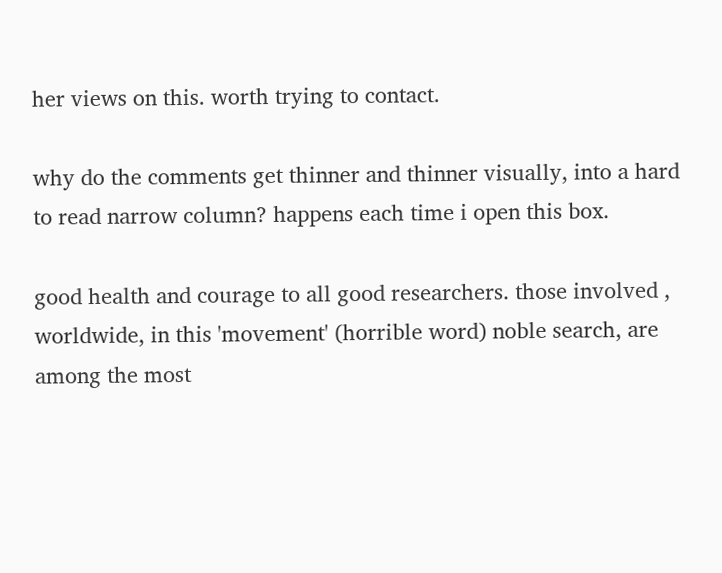her views on this. worth trying to contact.

why do the comments get thinner and thinner visually, into a hard to read narrow column? happens each time i open this box.

good health and courage to all good researchers. those involved , worldwide, in this 'movement' (horrible word) noble search, are among the most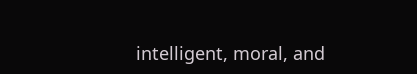intelligent, moral, and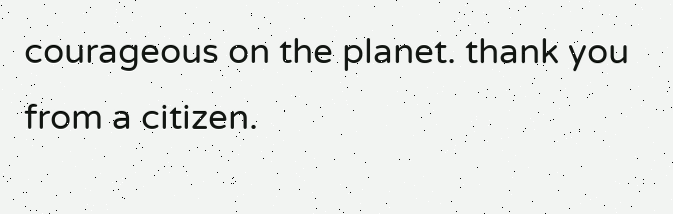courageous on the planet. thank you from a citizen.